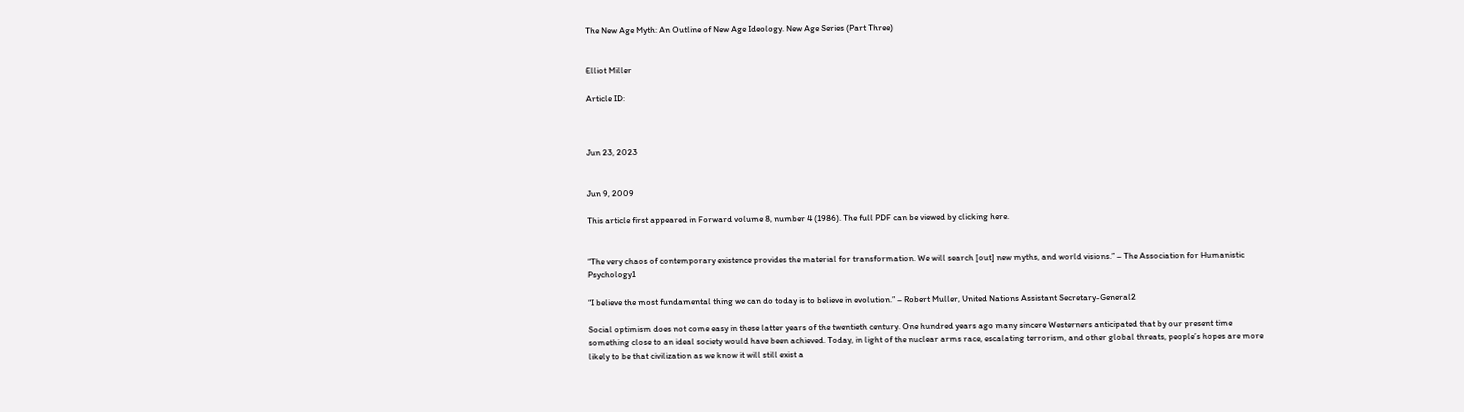The New Age Myth: An Outline of New Age Ideology. New Age Series (Part Three)


Elliot Miller

Article ID:



Jun 23, 2023


Jun 9, 2009

This article first appeared in Forward volume 8, number 4 (1986). The full PDF can be viewed by clicking here.


“The very chaos of contemporary existence provides the material for transformation. We will search [out] new myths, and world visions.” – The Association for Humanistic Psychology1

“I believe the most fundamental thing we can do today is to believe in evolution.” – Robert Muller, United Nations Assistant Secretary-General2

Social optimism does not come easy in these latter years of the twentieth century. One hundred years ago many sincere Westerners anticipated that by our present time something close to an ideal society would have been achieved. Today, in light of the nuclear arms race, escalating terrorism, and other global threats, people’s hopes are more likely to be that civilization as we know it will still exist a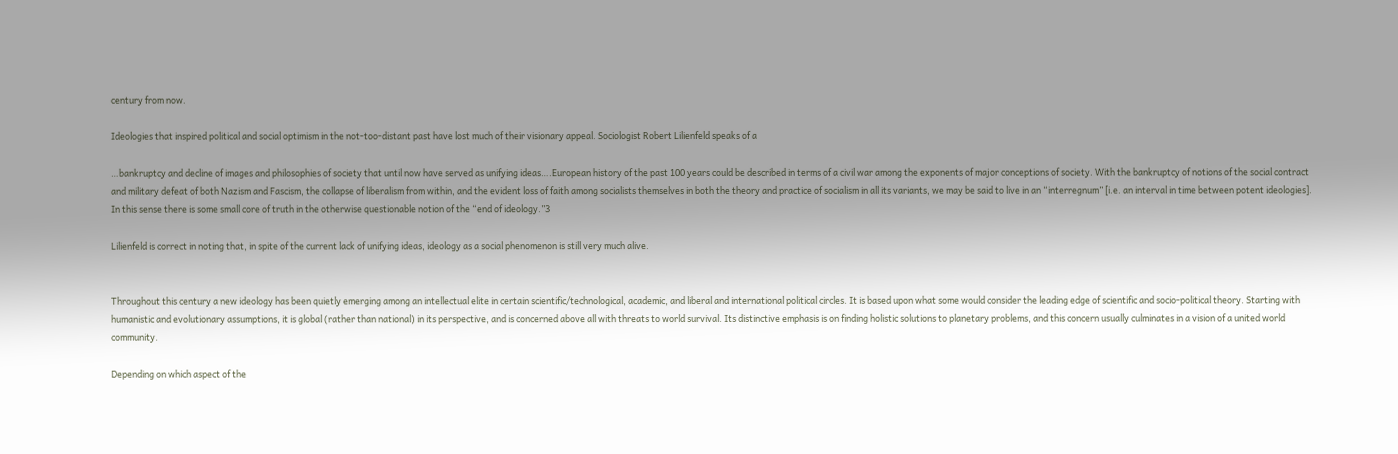century from now.

Ideologies that inspired political and social optimism in the not-too-distant past have lost much of their visionary appeal. Sociologist Robert Lilienfeld speaks of a

…bankruptcy and decline of images and philosophies of society that until now have served as unifying ideas….European history of the past 100 years could be described in terms of a civil war among the exponents of major conceptions of society. With the bankruptcy of notions of the social contract and military defeat of both Nazism and Fascism, the collapse of liberalism from within, and the evident loss of faith among socialists themselves in both the theory and practice of socialism in all its variants, we may be said to live in an “interregnum” [i.e. an interval in time between potent ideologies]. In this sense there is some small core of truth in the otherwise questionable notion of the “end of ideology.”3

Lilienfeld is correct in noting that, in spite of the current lack of unifying ideas, ideology as a social phenomenon is still very much alive.


Throughout this century a new ideology has been quietly emerging among an intellectual elite in certain scientific/technological, academic, and liberal and international political circles. It is based upon what some would consider the leading edge of scientific and socio-political theory. Starting with humanistic and evolutionary assumptions, it is global (rather than national) in its perspective, and is concerned above all with threats to world survival. Its distinctive emphasis is on finding holistic solutions to planetary problems, and this concern usually culminates in a vision of a united world community.

Depending on which aspect of the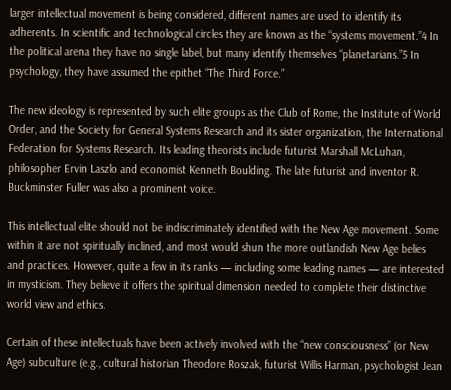larger intellectual movement is being considered, different names are used to identify its adherents. In scientific and technological circles they are known as the “systems movement.”4 In the political arena they have no single label, but many identify themselves “planetarians.”5 In psychology, they have assumed the epithet “The Third Force.”

The new ideology is represented by such elite groups as the Club of Rome, the Institute of World Order, and the Society for General Systems Research and its sister organization, the International Federation for Systems Research. Its leading theorists include futurist Marshall McLuhan, philosopher Ervin Laszlo and economist Kenneth Boulding. The late futurist and inventor R. Buckminster Fuller was also a prominent voice.

This intellectual elite should not be indiscriminately identified with the New Age movement. Some within it are not spiritually inclined, and most would shun the more outlandish New Age belies and practices. However, quite a few in its ranks — including some leading names — are interested in mysticism. They believe it offers the spiritual dimension needed to complete their distinctive world view and ethics.

Certain of these intellectuals have been actively involved with the “new consciousness” (or New Age) subculture (e.g., cultural historian Theodore Roszak, futurist Willis Harman, psychologist Jean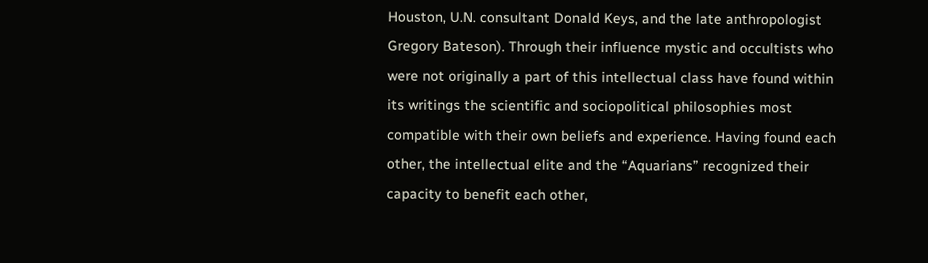Houston, U.N. consultant Donald Keys, and the late anthropologist Gregory Bateson). Through their influence mystic and occultists who were not originally a part of this intellectual class have found within its writings the scientific and sociopolitical philosophies most compatible with their own beliefs and experience. Having found each other, the intellectual elite and the “Aquarians” recognized their capacity to benefit each other,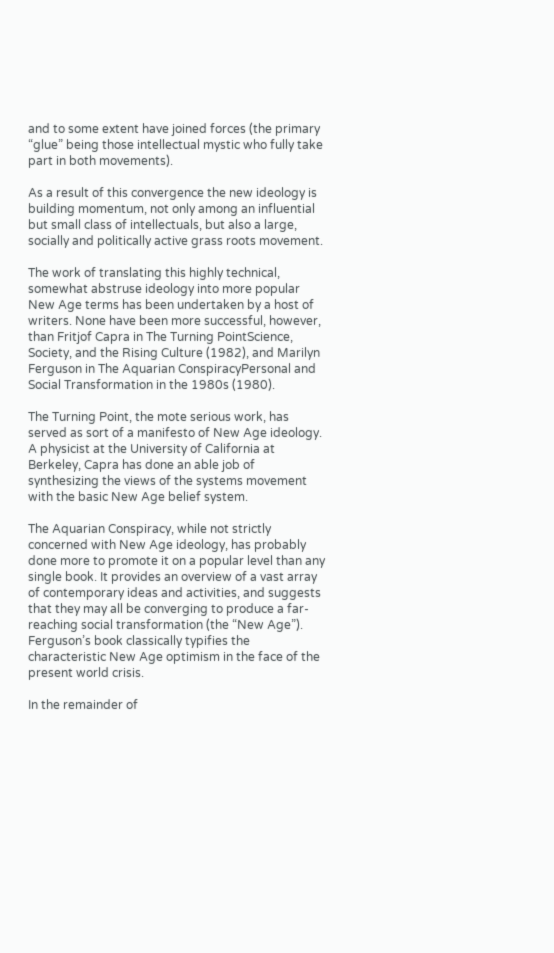and to some extent have joined forces (the primary “glue” being those intellectual mystic who fully take part in both movements).

As a result of this convergence the new ideology is building momentum, not only among an influential but small class of intellectuals, but also a large, socially and politically active grass roots movement.

The work of translating this highly technical, somewhat abstruse ideology into more popular New Age terms has been undertaken by a host of writers. None have been more successful, however, than Fritjof Capra in The Turning PointScience, Society, and the Rising Culture (1982), and Marilyn Ferguson in The Aquarian ConspiracyPersonal and Social Transformation in the 1980s (1980).

The Turning Point, the mote serious work, has served as sort of a manifesto of New Age ideology. A physicist at the University of California at Berkeley, Capra has done an able job of synthesizing the views of the systems movement with the basic New Age belief system.

The Aquarian Conspiracy, while not strictly concerned with New Age ideology, has probably done more to promote it on a popular level than any single book. It provides an overview of a vast array of contemporary ideas and activities, and suggests that they may all be converging to produce a far-reaching social transformation (the “New Age”). Ferguson’s book classically typifies the characteristic New Age optimism in the face of the present world crisis.

In the remainder of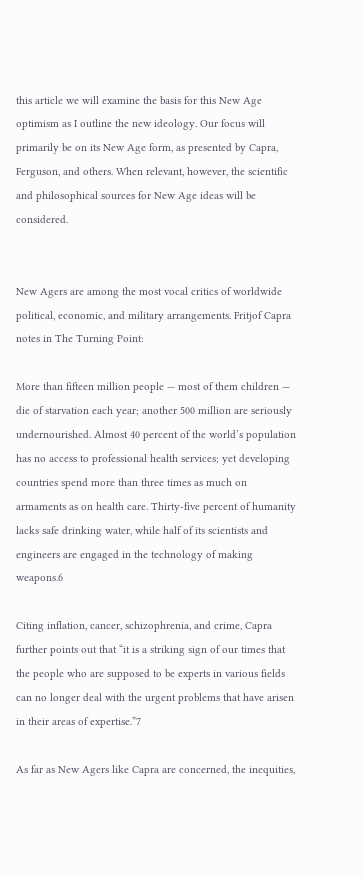this article we will examine the basis for this New Age optimism as I outline the new ideology. Our focus will primarily be on its New Age form, as presented by Capra, Ferguson, and others. When relevant, however, the scientific and philosophical sources for New Age ideas will be considered.


New Agers are among the most vocal critics of worldwide political, economic, and military arrangements. Fritjof Capra notes in The Turning Point:

More than fifteen million people — most of them children — die of starvation each year; another 500 million are seriously undernourished. Almost 40 percent of the world’s population has no access to professional health services; yet developing countries spend more than three times as much on armaments as on health care. Thirty-five percent of humanity lacks safe drinking water, while half of its scientists and engineers are engaged in the technology of making weapons.6

Citing inflation, cancer, schizophrenia, and crime, Capra further points out that “it is a striking sign of our times that the people who are supposed to be experts in various fields can no longer deal with the urgent problems that have arisen in their areas of expertise.”7

As far as New Agers like Capra are concerned, the inequities,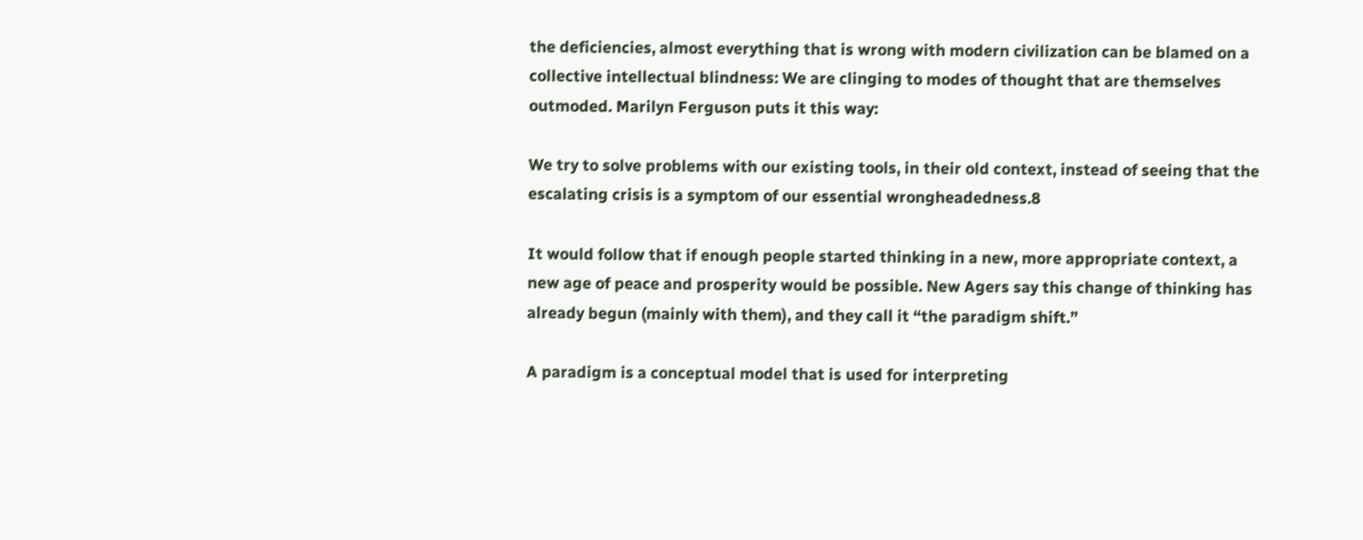the deficiencies, almost everything that is wrong with modern civilization can be blamed on a collective intellectual blindness: We are clinging to modes of thought that are themselves outmoded. Marilyn Ferguson puts it this way:

We try to solve problems with our existing tools, in their old context, instead of seeing that the escalating crisis is a symptom of our essential wrongheadedness.8

It would follow that if enough people started thinking in a new, more appropriate context, a new age of peace and prosperity would be possible. New Agers say this change of thinking has already begun (mainly with them), and they call it “the paradigm shift.”

A paradigm is a conceptual model that is used for interpreting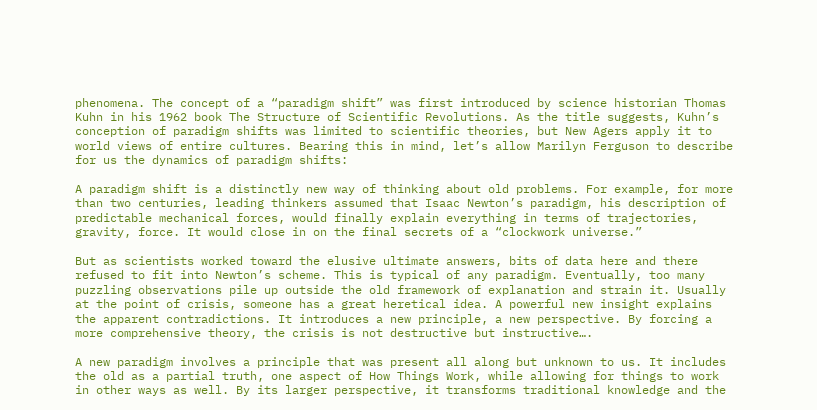phenomena. The concept of a “paradigm shift” was first introduced by science historian Thomas Kuhn in his 1962 book The Structure of Scientific Revolutions. As the title suggests, Kuhn’s conception of paradigm shifts was limited to scientific theories, but New Agers apply it to world views of entire cultures. Bearing this in mind, let’s allow Marilyn Ferguson to describe for us the dynamics of paradigm shifts:

A paradigm shift is a distinctly new way of thinking about old problems. For example, for more than two centuries, leading thinkers assumed that Isaac Newton’s paradigm, his description of predictable mechanical forces, would finally explain everything in terms of trajectories, gravity, force. It would close in on the final secrets of a “clockwork universe.”

But as scientists worked toward the elusive ultimate answers, bits of data here and there refused to fit into Newton’s scheme. This is typical of any paradigm. Eventually, too many puzzling observations pile up outside the old framework of explanation and strain it. Usually at the point of crisis, someone has a great heretical idea. A powerful new insight explains the apparent contradictions. It introduces a new principle, a new perspective. By forcing a more comprehensive theory, the crisis is not destructive but instructive….

A new paradigm involves a principle that was present all along but unknown to us. It includes the old as a partial truth, one aspect of How Things Work, while allowing for things to work in other ways as well. By its larger perspective, it transforms traditional knowledge and the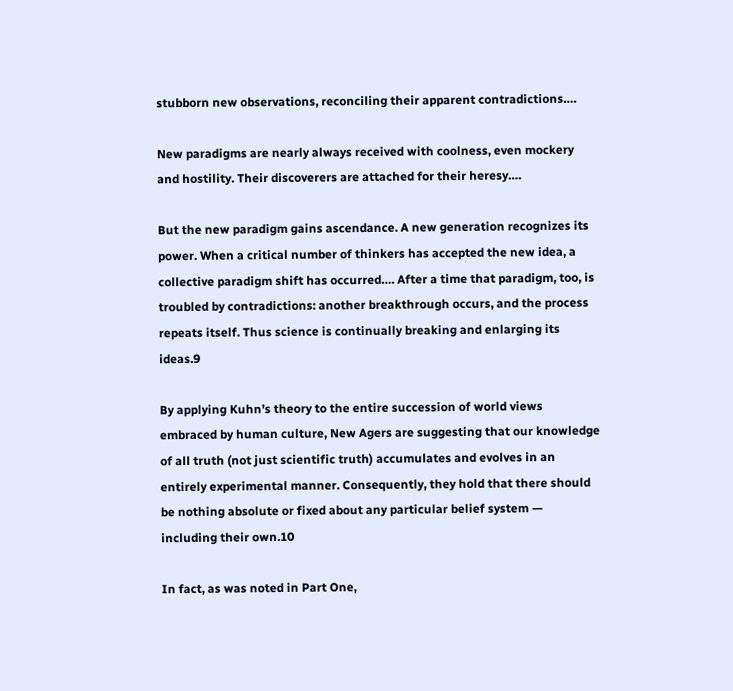stubborn new observations, reconciling their apparent contradictions….

New paradigms are nearly always received with coolness, even mockery and hostility. Their discoverers are attached for their heresy….

But the new paradigm gains ascendance. A new generation recognizes its power. When a critical number of thinkers has accepted the new idea, a collective paradigm shift has occurred…. After a time that paradigm, too, is troubled by contradictions: another breakthrough occurs, and the process repeats itself. Thus science is continually breaking and enlarging its ideas.9

By applying Kuhn’s theory to the entire succession of world views embraced by human culture, New Agers are suggesting that our knowledge of all truth (not just scientific truth) accumulates and evolves in an entirely experimental manner. Consequently, they hold that there should be nothing absolute or fixed about any particular belief system — including their own.10

In fact, as was noted in Part One,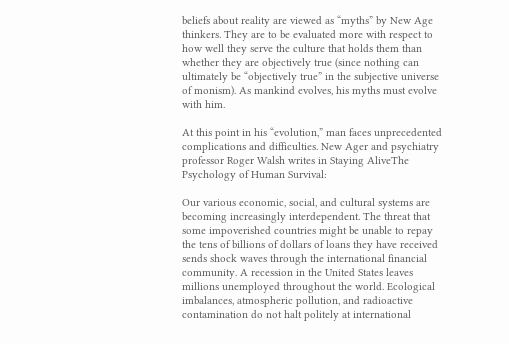beliefs about reality are viewed as “myths” by New Age thinkers. They are to be evaluated more with respect to how well they serve the culture that holds them than whether they are objectively true (since nothing can ultimately be “objectively true” in the subjective universe of monism). As mankind evolves, his myths must evolve with him.

At this point in his “evolution,” man faces unprecedented complications and difficulties. New Ager and psychiatry professor Roger Walsh writes in Staying AliveThe Psychology of Human Survival:

Our various economic, social, and cultural systems are becoming increasingly interdependent. The threat that some impoverished countries might be unable to repay the tens of billions of dollars of loans they have received sends shock waves through the international financial community. A recession in the United States leaves millions unemployed throughout the world. Ecological imbalances, atmospheric pollution, and radioactive contamination do not halt politely at international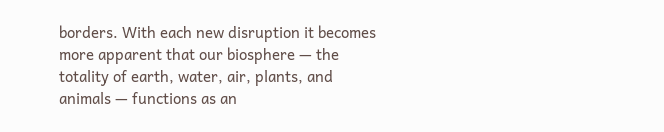borders. With each new disruption it becomes more apparent that our biosphere — the totality of earth, water, air, plants, and animals — functions as an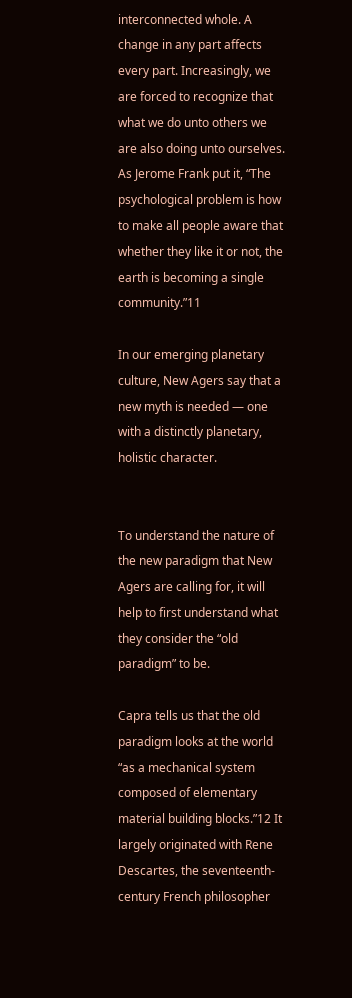interconnected whole. A change in any part affects every part. Increasingly, we are forced to recognize that what we do unto others we are also doing unto ourselves. As Jerome Frank put it, “The psychological problem is how to make all people aware that whether they like it or not, the earth is becoming a single community.”11

In our emerging planetary culture, New Agers say that a new myth is needed — one with a distinctly planetary, holistic character.


To understand the nature of the new paradigm that New Agers are calling for, it will help to first understand what they consider the “old paradigm” to be.

Capra tells us that the old paradigm looks at the world “as a mechanical system composed of elementary material building blocks.”12 It largely originated with Rene Descartes, the seventeenth-century French philosopher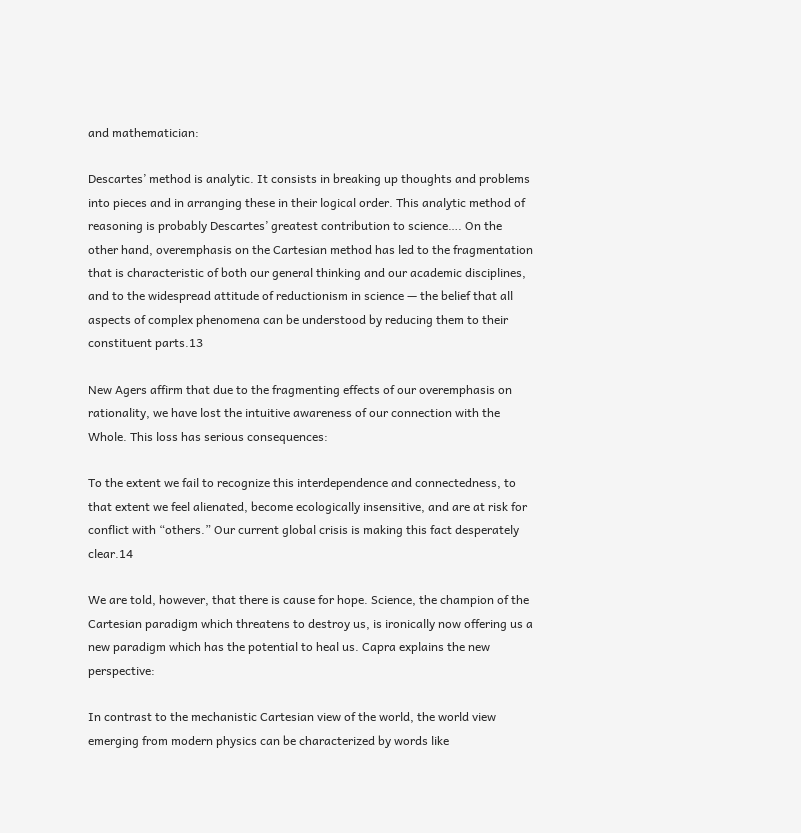and mathematician:

Descartes’ method is analytic. It consists in breaking up thoughts and problems into pieces and in arranging these in their logical order. This analytic method of reasoning is probably Descartes’ greatest contribution to science…. On the other hand, overemphasis on the Cartesian method has led to the fragmentation that is characteristic of both our general thinking and our academic disciplines, and to the widespread attitude of reductionism in science — the belief that all aspects of complex phenomena can be understood by reducing them to their constituent parts.13

New Agers affirm that due to the fragmenting effects of our overemphasis on rationality, we have lost the intuitive awareness of our connection with the Whole. This loss has serious consequences:

To the extent we fail to recognize this interdependence and connectedness, to that extent we feel alienated, become ecologically insensitive, and are at risk for conflict with “others.” Our current global crisis is making this fact desperately clear.14

We are told, however, that there is cause for hope. Science, the champion of the Cartesian paradigm which threatens to destroy us, is ironically now offering us a new paradigm which has the potential to heal us. Capra explains the new perspective:

In contrast to the mechanistic Cartesian view of the world, the world view emerging from modern physics can be characterized by words like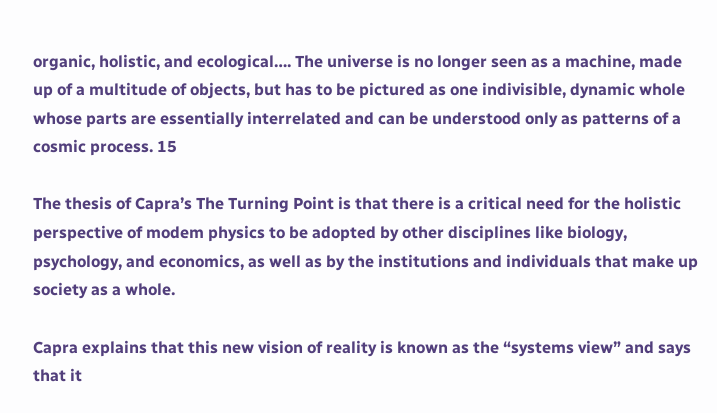organic, holistic, and ecological…. The universe is no longer seen as a machine, made up of a multitude of objects, but has to be pictured as one indivisible, dynamic whole whose parts are essentially interrelated and can be understood only as patterns of a cosmic process. 15

The thesis of Capra’s The Turning Point is that there is a critical need for the holistic perspective of modem physics to be adopted by other disciplines like biology, psychology, and economics, as well as by the institutions and individuals that make up society as a whole.

Capra explains that this new vision of reality is known as the “systems view” and says that it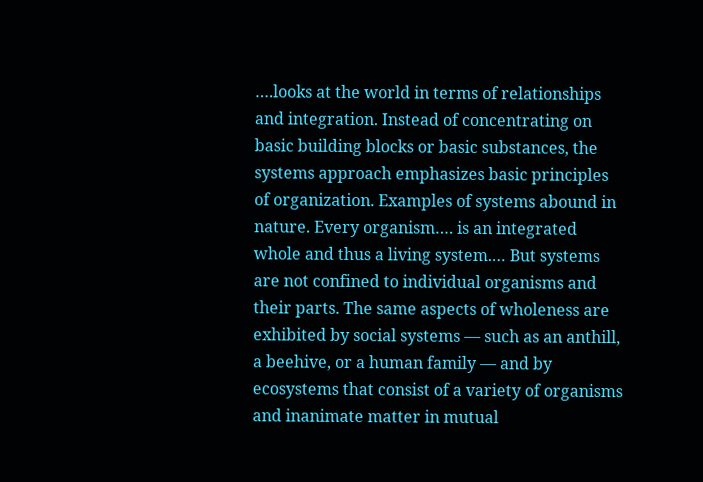….looks at the world in terms of relationships and integration. Instead of concentrating on basic building blocks or basic substances, the systems approach emphasizes basic principles of organization. Examples of systems abound in nature. Every organism…. is an integrated whole and thus a living system.… But systems are not confined to individual organisms and their parts. The same aspects of wholeness are exhibited by social systems — such as an anthill, a beehive, or a human family — and by ecosystems that consist of a variety of organisms and inanimate matter in mutual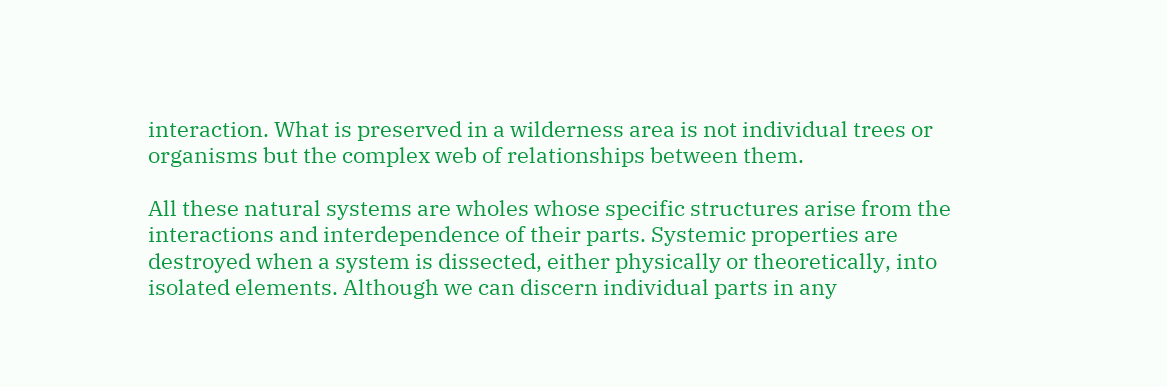interaction. What is preserved in a wilderness area is not individual trees or organisms but the complex web of relationships between them.

All these natural systems are wholes whose specific structures arise from the interactions and interdependence of their parts. Systemic properties are destroyed when a system is dissected, either physically or theoretically, into isolated elements. Although we can discern individual parts in any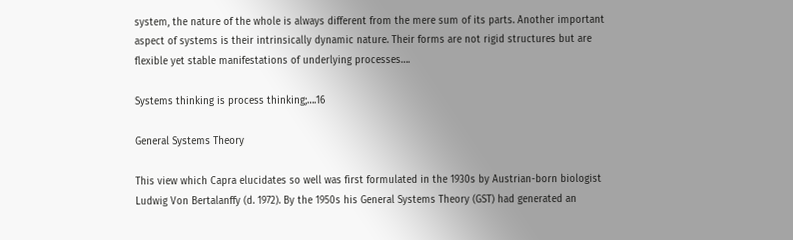system, the nature of the whole is always different from the mere sum of its parts. Another important aspect of systems is their intrinsically dynamic nature. Their forms are not rigid structures but are flexible yet stable manifestations of underlying processes….

Systems thinking is process thinking;….16

General Systems Theory

This view which Capra elucidates so well was first formulated in the 1930s by Austrian-born biologist Ludwig Von Bertalanffy (d. 1972). By the 1950s his General Systems Theory (GST) had generated an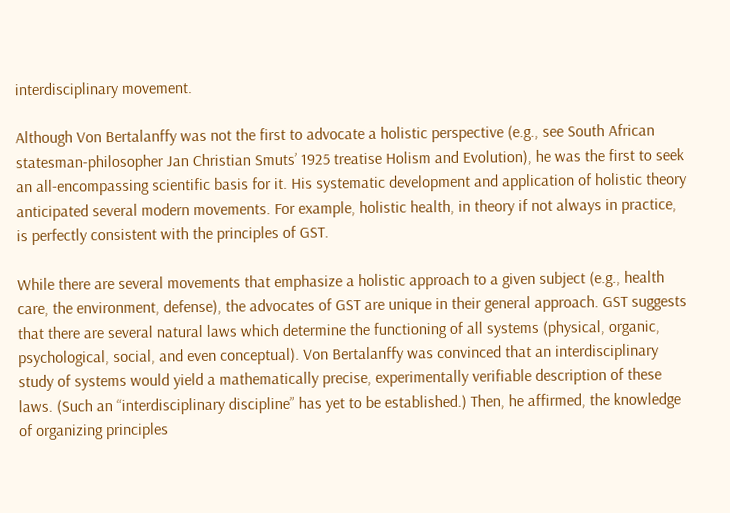interdisciplinary movement.

Although Von Bertalanffy was not the first to advocate a holistic perspective (e.g., see South African statesman-philosopher Jan Christian Smuts’ 1925 treatise Holism and Evolution), he was the first to seek an all-encompassing scientific basis for it. His systematic development and application of holistic theory anticipated several modern movements. For example, holistic health, in theory if not always in practice, is perfectly consistent with the principles of GST.

While there are several movements that emphasize a holistic approach to a given subject (e.g., health care, the environment, defense), the advocates of GST are unique in their general approach. GST suggests that there are several natural laws which determine the functioning of all systems (physical, organic, psychological, social, and even conceptual). Von Bertalanffy was convinced that an interdisciplinary study of systems would yield a mathematically precise, experimentally verifiable description of these laws. (Such an “interdisciplinary discipline” has yet to be established.) Then, he affirmed, the knowledge of organizing principles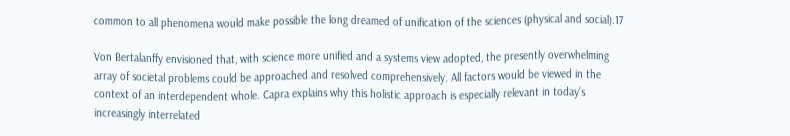common to all phenomena would make possible the long dreamed of unification of the sciences (physical and social).17

Von Bertalanffy envisioned that, with science more unified and a systems view adopted, the presently overwhelming array of societal problems could be approached and resolved comprehensively. All factors would be viewed in the context of an interdependent whole. Capra explains why this holistic approach is especially relevant in today’s increasingly interrelated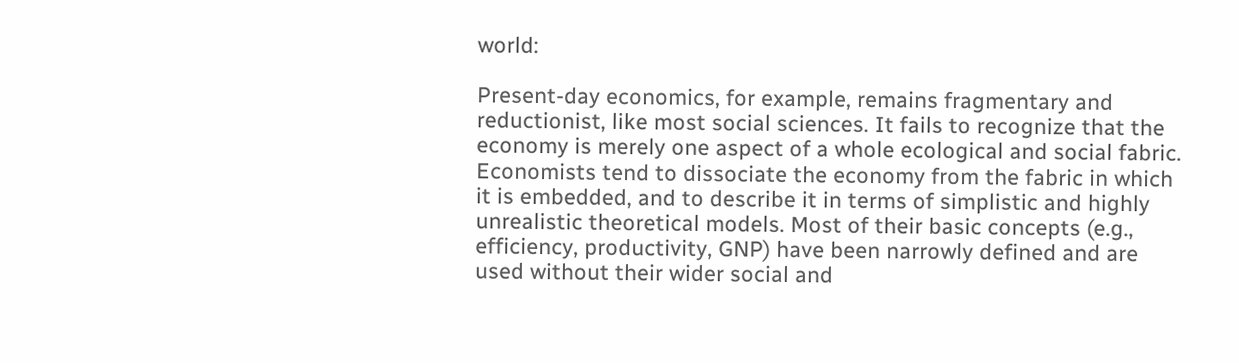world:

Present-day economics, for example, remains fragmentary and reductionist, like most social sciences. It fails to recognize that the economy is merely one aspect of a whole ecological and social fabric. Economists tend to dissociate the economy from the fabric in which it is embedded, and to describe it in terms of simplistic and highly unrealistic theoretical models. Most of their basic concepts (e.g., efficiency, productivity, GNP) have been narrowly defined and are used without their wider social and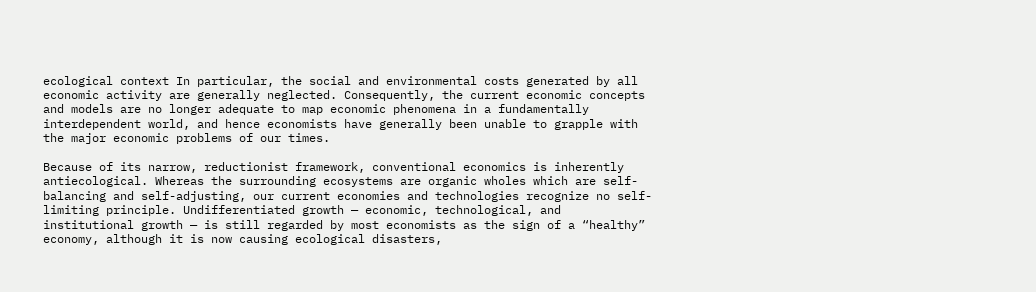ecological context In particular, the social and environmental costs generated by all economic activity are generally neglected. Consequently, the current economic concepts and models are no longer adequate to map economic phenomena in a fundamentally interdependent world, and hence economists have generally been unable to grapple with the major economic problems of our times.

Because of its narrow, reductionist framework, conventional economics is inherently antiecological. Whereas the surrounding ecosystems are organic wholes which are self-balancing and self-adjusting, our current economies and technologies recognize no self-limiting principle. Undifferentiated growth — economic, technological, and institutional growth — is still regarded by most economists as the sign of a “healthy” economy, although it is now causing ecological disasters,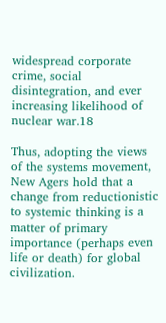widespread corporate crime, social disintegration, and ever increasing likelihood of nuclear war.18

Thus, adopting the views of the systems movement, New Agers hold that a change from reductionistic to systemic thinking is a matter of primary importance (perhaps even life or death) for global civilization.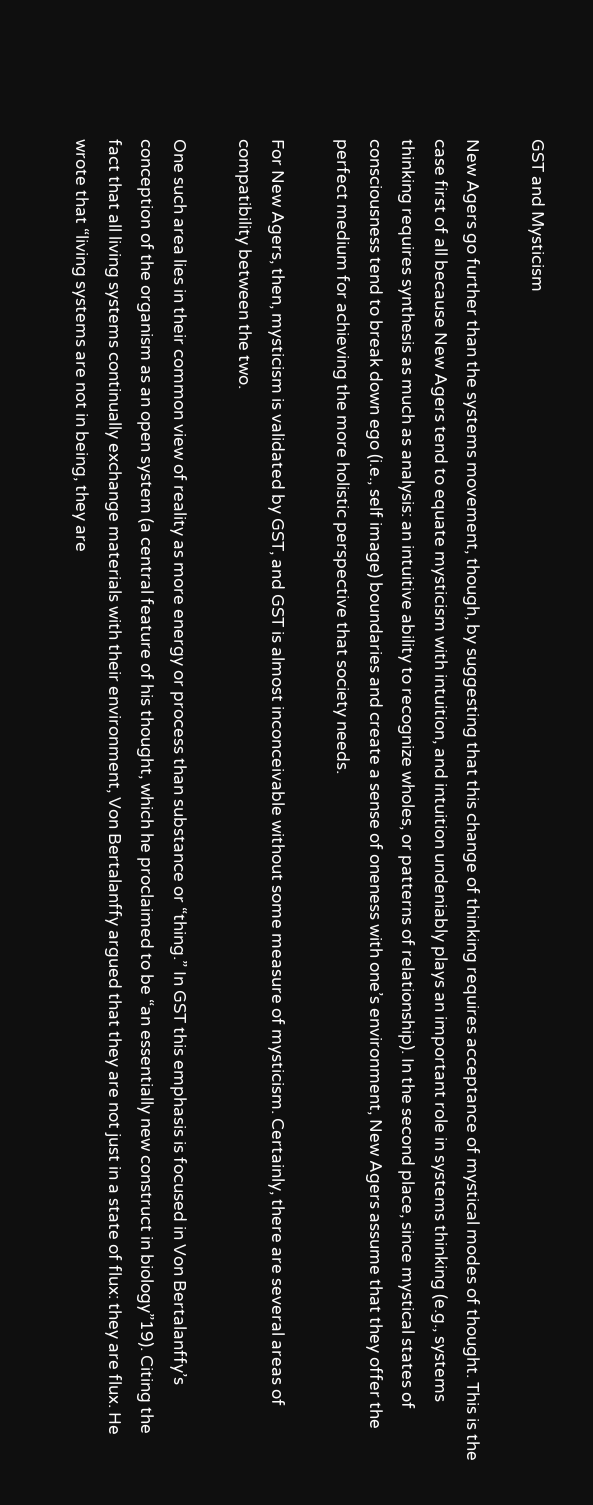GST and Mysticism

New Agers go further than the systems movement, though, by suggesting that this change of thinking requires acceptance of mystical modes of thought. This is the case first of all because New Agers tend to equate mysticism with intuition, and intuition undeniably plays an important role in systems thinking (e.g., systems thinking requires synthesis as much as analysis: an intuitive ability to recognize wholes, or patterns of relationship). In the second place, since mystical states of consciousness tend to break down ego (i.e., self image) boundaries and create a sense of oneness with one’s environment, New Agers assume that they offer the perfect medium for achieving the more holistic perspective that society needs.

For New Agers, then, mysticism is validated by GST, and GST is almost inconceivable without some measure of mysticism. Certainly, there are several areas of compatibility between the two.

One such area lies in their common view of reality as more energy or process than substance or “thing.” In GST this emphasis is focused in Von Bertalanffy’s conception of the organism as an open system (a central feature of his thought, which he proclaimed to be “an essentially new construct in biology”19). Citing the fact that all living systems continually exchange materials with their environment, Von Bertalanffy argued that they are not just in a state of flux: they are flux. He wrote that “living systems are not in being, they are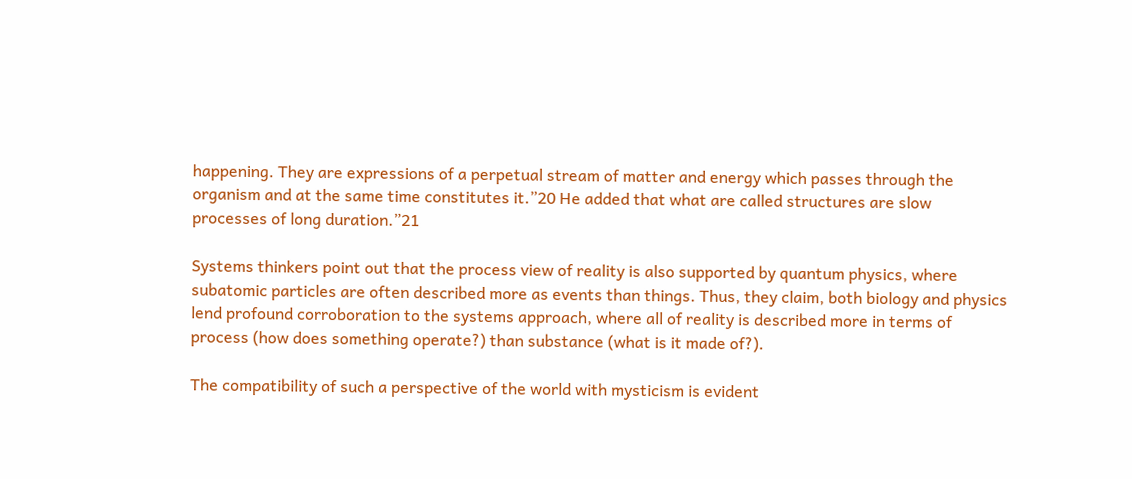happening. They are expressions of a perpetual stream of matter and energy which passes through the organism and at the same time constitutes it.”20 He added that what are called structures are slow processes of long duration.”21

Systems thinkers point out that the process view of reality is also supported by quantum physics, where subatomic particles are often described more as events than things. Thus, they claim, both biology and physics lend profound corroboration to the systems approach, where all of reality is described more in terms of process (how does something operate?) than substance (what is it made of?).

The compatibility of such a perspective of the world with mysticism is evident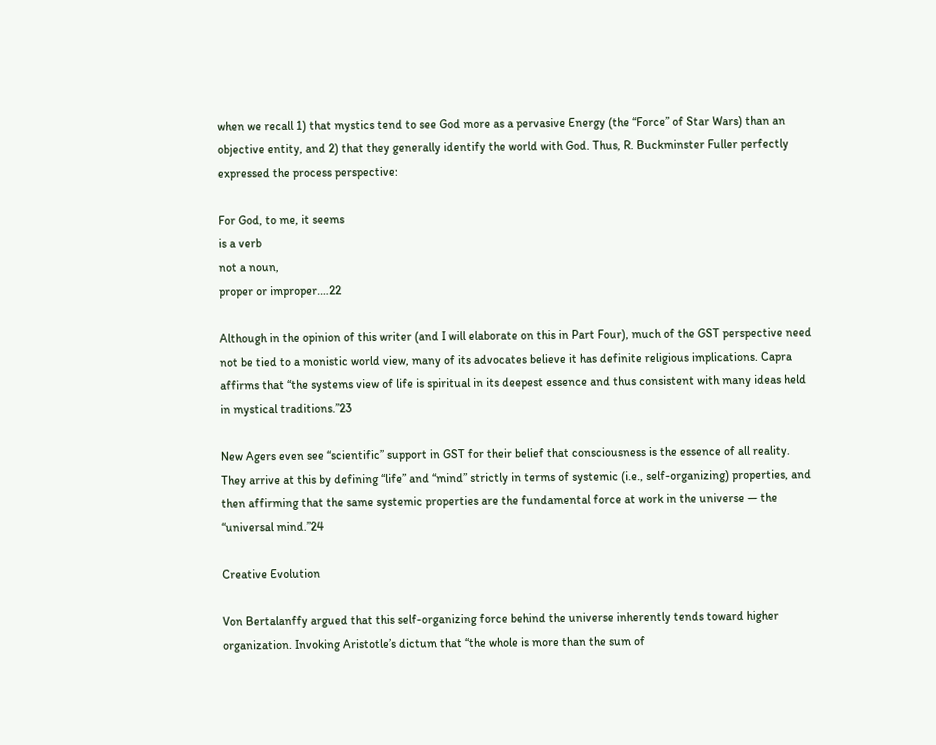when we recall 1) that mystics tend to see God more as a pervasive Energy (the “Force” of Star Wars) than an objective entity, and 2) that they generally identify the world with God. Thus, R. Buckminster Fuller perfectly expressed the process perspective:

For God, to me, it seems
is a verb
not a noun,
proper or improper.…22

Although in the opinion of this writer (and I will elaborate on this in Part Four), much of the GST perspective need not be tied to a monistic world view, many of its advocates believe it has definite religious implications. Capra affirms that “the systems view of life is spiritual in its deepest essence and thus consistent with many ideas held in mystical traditions.”23

New Agers even see “scientific” support in GST for their belief that consciousness is the essence of all reality. They arrive at this by defining “life” and “mind” strictly in terms of systemic (i.e., self-organizing) properties, and then affirming that the same systemic properties are the fundamental force at work in the universe — the “universal mind.”24

Creative Evolution

Von Bertalanffy argued that this self-organizing force behind the universe inherently tends toward higher organization. Invoking Aristotle’s dictum that “the whole is more than the sum of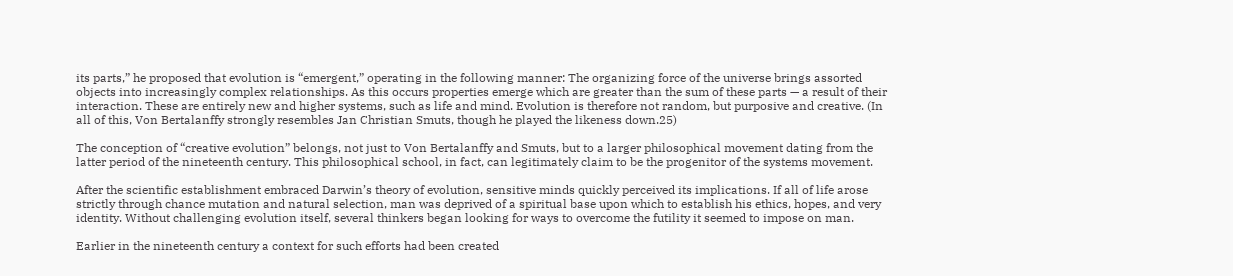its parts,” he proposed that evolution is “emergent,” operating in the following manner: The organizing force of the universe brings assorted objects into increasingly complex relationships. As this occurs properties emerge which are greater than the sum of these parts — a result of their interaction. These are entirely new and higher systems, such as life and mind. Evolution is therefore not random, but purposive and creative. (In all of this, Von Bertalanffy strongly resembles Jan Christian Smuts, though he played the likeness down.25)

The conception of “creative evolution” belongs, not just to Von Bertalanffy and Smuts, but to a larger philosophical movement dating from the latter period of the nineteenth century. This philosophical school, in fact, can legitimately claim to be the progenitor of the systems movement.

After the scientific establishment embraced Darwin’s theory of evolution, sensitive minds quickly perceived its implications. If all of life arose strictly through chance mutation and natural selection, man was deprived of a spiritual base upon which to establish his ethics, hopes, and very identity. Without challenging evolution itself, several thinkers began looking for ways to overcome the futility it seemed to impose on man.

Earlier in the nineteenth century a context for such efforts had been created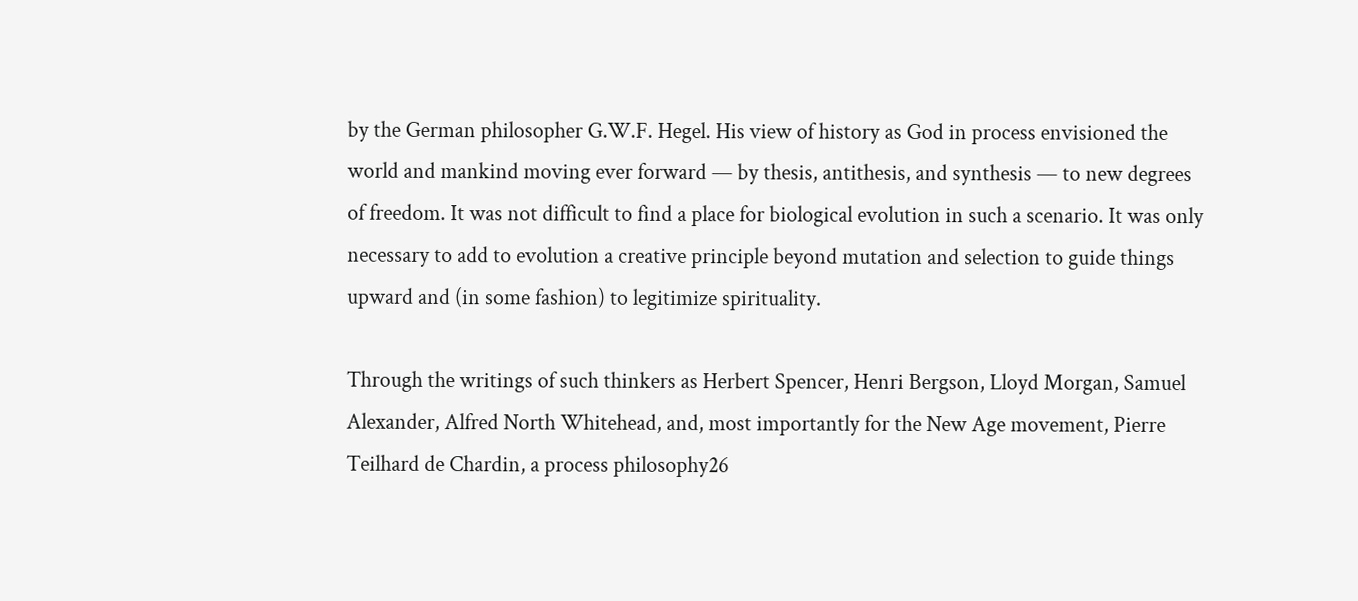by the German philosopher G.W.F. Hegel. His view of history as God in process envisioned the world and mankind moving ever forward — by thesis, antithesis, and synthesis — to new degrees of freedom. It was not difficult to find a place for biological evolution in such a scenario. It was only necessary to add to evolution a creative principle beyond mutation and selection to guide things upward and (in some fashion) to legitimize spirituality.

Through the writings of such thinkers as Herbert Spencer, Henri Bergson, Lloyd Morgan, Samuel Alexander, Alfred North Whitehead, and, most importantly for the New Age movement, Pierre Teilhard de Chardin, a process philosophy26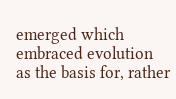emerged which embraced evolution as the basis for, rather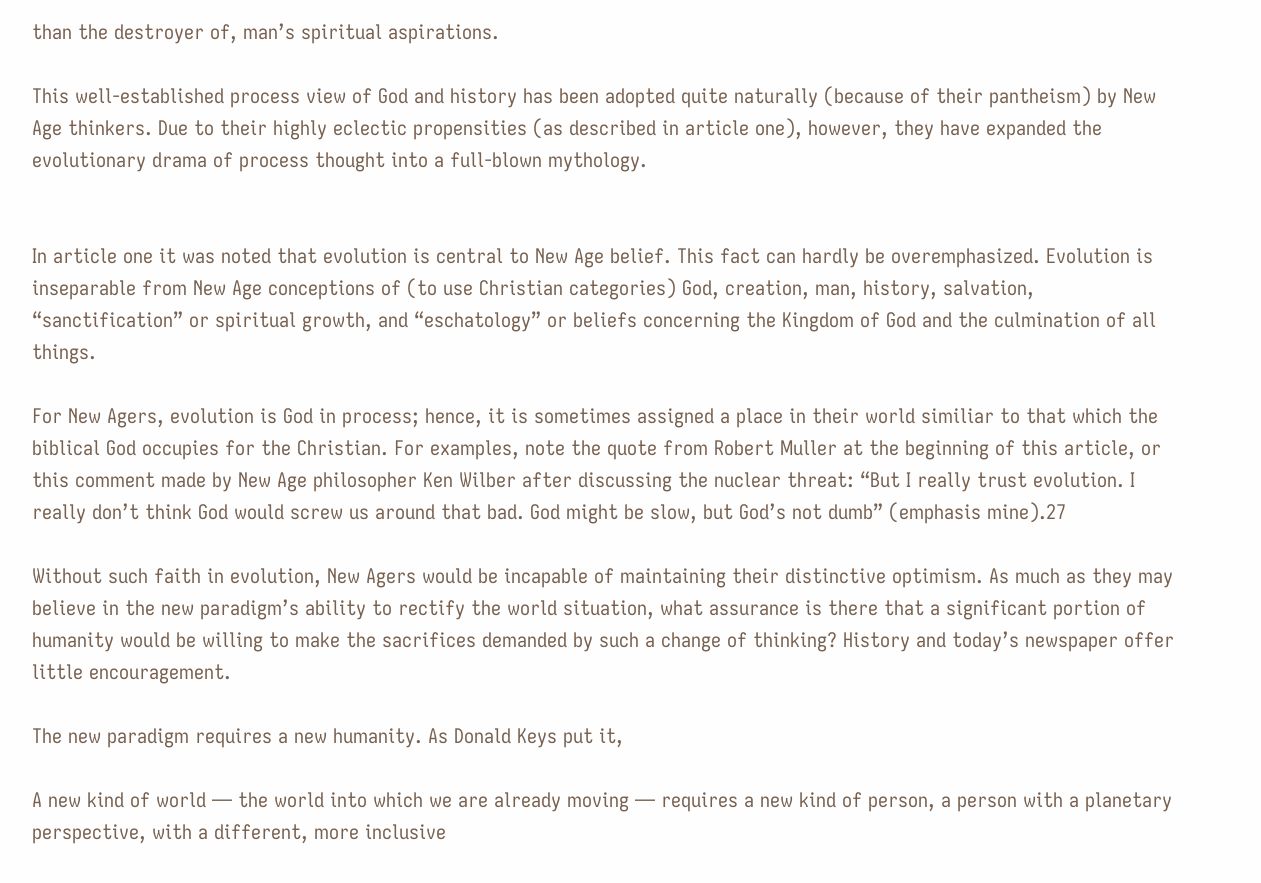than the destroyer of, man’s spiritual aspirations.

This well-established process view of God and history has been adopted quite naturally (because of their pantheism) by New Age thinkers. Due to their highly eclectic propensities (as described in article one), however, they have expanded the evolutionary drama of process thought into a full-blown mythology.


In article one it was noted that evolution is central to New Age belief. This fact can hardly be overemphasized. Evolution is inseparable from New Age conceptions of (to use Christian categories) God, creation, man, history, salvation, “sanctification” or spiritual growth, and “eschatology” or beliefs concerning the Kingdom of God and the culmination of all things.

For New Agers, evolution is God in process; hence, it is sometimes assigned a place in their world similiar to that which the biblical God occupies for the Christian. For examples, note the quote from Robert Muller at the beginning of this article, or this comment made by New Age philosopher Ken Wilber after discussing the nuclear threat: “But I really trust evolution. I really don’t think God would screw us around that bad. God might be slow, but God’s not dumb” (emphasis mine).27

Without such faith in evolution, New Agers would be incapable of maintaining their distinctive optimism. As much as they may believe in the new paradigm’s ability to rectify the world situation, what assurance is there that a significant portion of humanity would be willing to make the sacrifices demanded by such a change of thinking? History and today’s newspaper offer little encouragement.

The new paradigm requires a new humanity. As Donald Keys put it,

A new kind of world — the world into which we are already moving — requires a new kind of person, a person with a planetary perspective, with a different, more inclusive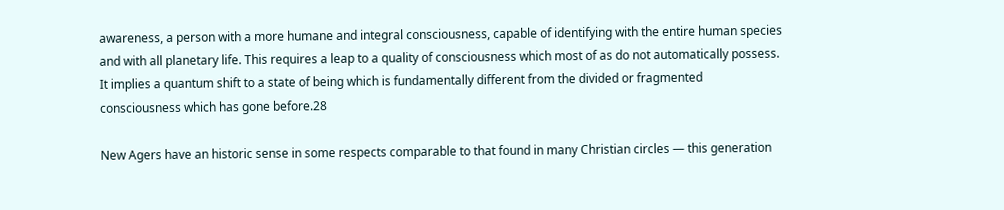awareness, a person with a more humane and integral consciousness, capable of identifying with the entire human species and with all planetary life. This requires a leap to a quality of consciousness which most of as do not automatically possess. It implies a quantum shift to a state of being which is fundamentally different from the divided or fragmented consciousness which has gone before.28

New Agers have an historic sense in some respects comparable to that found in many Christian circles — this generation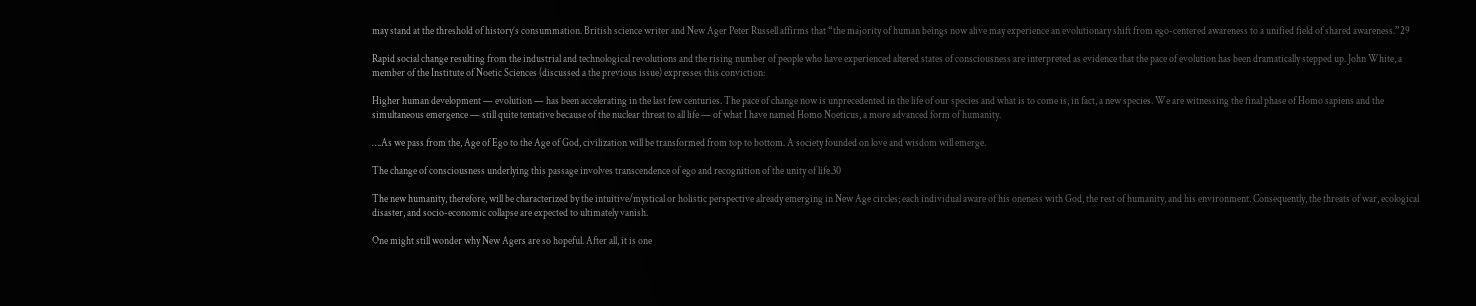may stand at the threshold of history’s consummation. British science writer and New Ager Peter Russell affirms that “the majority of human beings now alive may experience an evolutionary shift from ego-centered awareness to a unified field of shared awareness.”29

Rapid social change resulting from the industrial and technological revolutions and the rising number of people who have experienced altered states of consciousness are interpreted as evidence that the pace of evolution has been dramatically stepped up. John White, a member of the Institute of Noetic Sciences (discussed a the previous issue) expresses this conviction:

Higher human development — evolution — has been accelerating in the last few centuries. The pace of change now is unprecedented in the life of our species and what is to come is, in fact, a new species. We are witnessing the final phase of Homo sapiens and the simultaneous emergence — still quite tentative because of the nuclear threat to all life — of what I have named Homo Noeticus, a more advanced form of humanity.

….As we pass from the, Age of Ego to the Age of God, civilization will be transformed from top to bottom. A society founded on love and wisdom will emerge.

The change of consciousness underlying this passage involves transcendence of ego and recognition of the unity of life.30

The new humanity, therefore, will be characterized by the intuitive/mystical or holistic perspective already emerging in New Age circles; each individual aware of his oneness with God, the rest of humanity, and his environment. Consequently, the threats of war, ecological disaster, and socio-economic collapse are expected to ultimately vanish.

One might still wonder why New Agers are so hopeful. After all, it is one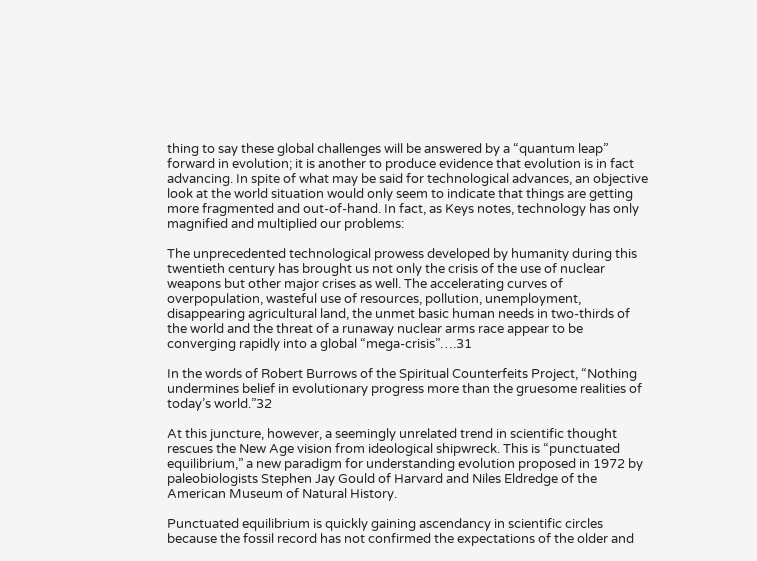thing to say these global challenges will be answered by a “quantum leap” forward in evolution; it is another to produce evidence that evolution is in fact advancing. In spite of what may be said for technological advances, an objective look at the world situation would only seem to indicate that things are getting more fragmented and out-of-hand. In fact, as Keys notes, technology has only magnified and multiplied our problems:

The unprecedented technological prowess developed by humanity during this twentieth century has brought us not only the crisis of the use of nuclear weapons but other major crises as well. The accelerating curves of overpopulation, wasteful use of resources, pollution, unemployment, disappearing agricultural land, the unmet basic human needs in two-thirds of the world and the threat of a runaway nuclear arms race appear to be converging rapidly into a global “mega-crisis”….31

In the words of Robert Burrows of the Spiritual Counterfeits Project, “Nothing undermines belief in evolutionary progress more than the gruesome realities of today’s world.”32

At this juncture, however, a seemingly unrelated trend in scientific thought rescues the New Age vision from ideological shipwreck. This is “punctuated equilibrium,” a new paradigm for understanding evolution proposed in 1972 by paleobiologists Stephen Jay Gould of Harvard and Niles Eldredge of the American Museum of Natural History.

Punctuated equilibrium is quickly gaining ascendancy in scientific circles because the fossil record has not confirmed the expectations of the older and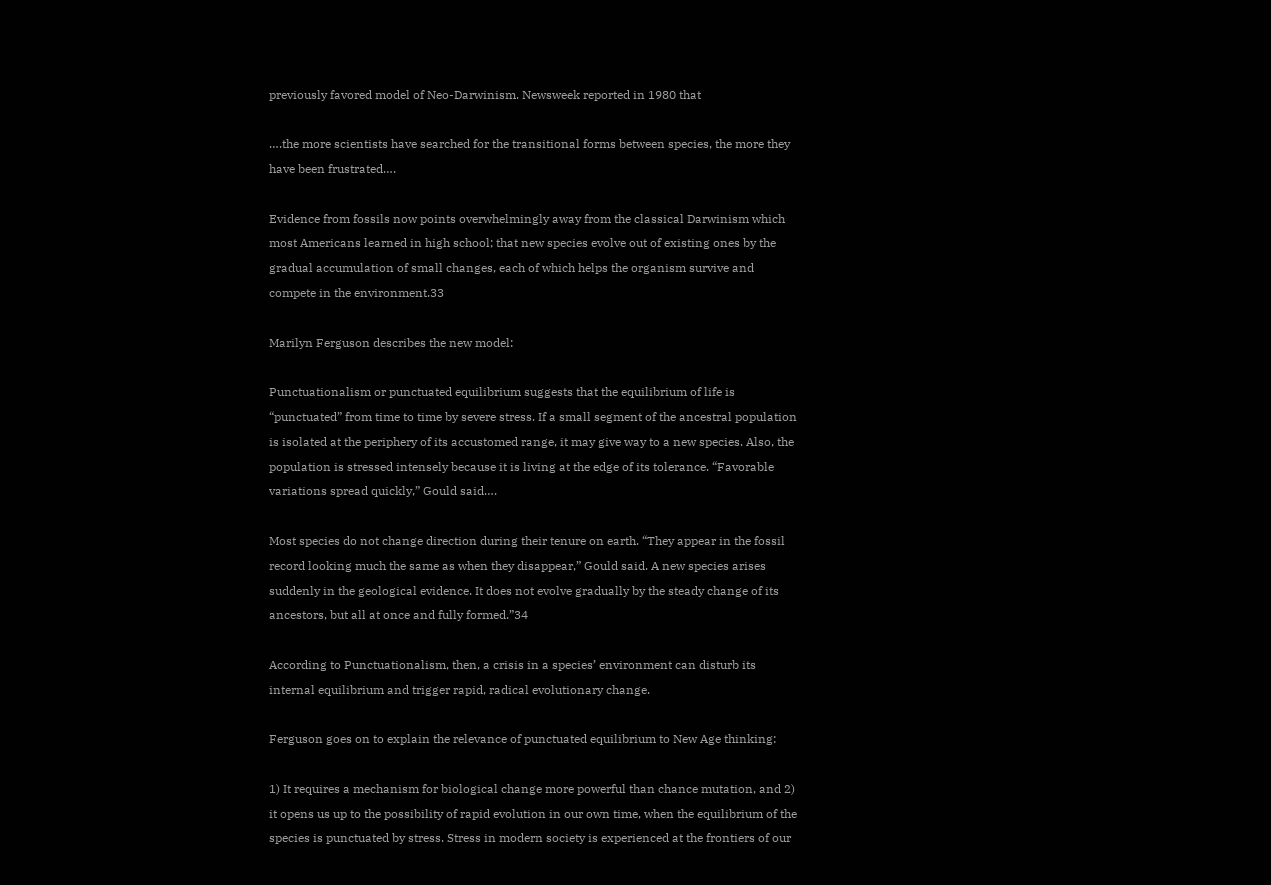previously favored model of Neo-Darwinism. Newsweek reported in 1980 that

….the more scientists have searched for the transitional forms between species, the more they have been frustrated….

Evidence from fossils now points overwhelmingly away from the classical Darwinism which most Americans learned in high school; that new species evolve out of existing ones by the gradual accumulation of small changes, each of which helps the organism survive and compete in the environment.33

Marilyn Ferguson describes the new model:

Punctuationalism or punctuated equilibrium suggests that the equilibrium of life is “punctuated” from time to time by severe stress. If a small segment of the ancestral population is isolated at the periphery of its accustomed range, it may give way to a new species. Also, the population is stressed intensely because it is living at the edge of its tolerance. “Favorable variations spread quickly,” Gould said….

Most species do not change direction during their tenure on earth. “They appear in the fossil record looking much the same as when they disappear,” Gould said. A new species arises suddenly in the geological evidence. It does not evolve gradually by the steady change of its ancestors, but all at once and fully formed.”34

According to Punctuationalism, then, a crisis in a species’ environment can disturb its internal equilibrium and trigger rapid, radical evolutionary change.

Ferguson goes on to explain the relevance of punctuated equilibrium to New Age thinking:

1) It requires a mechanism for biological change more powerful than chance mutation, and 2) it opens us up to the possibility of rapid evolution in our own time, when the equilibrium of the species is punctuated by stress. Stress in modern society is experienced at the frontiers of our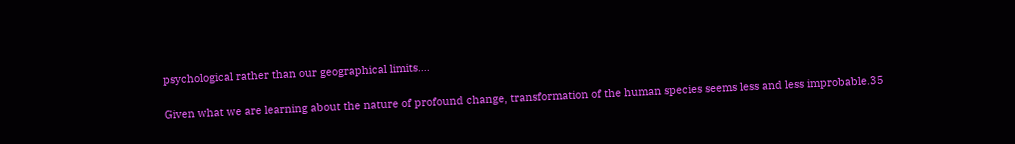psychological rather than our geographical limits….

Given what we are learning about the nature of profound change, transformation of the human species seems less and less improbable.35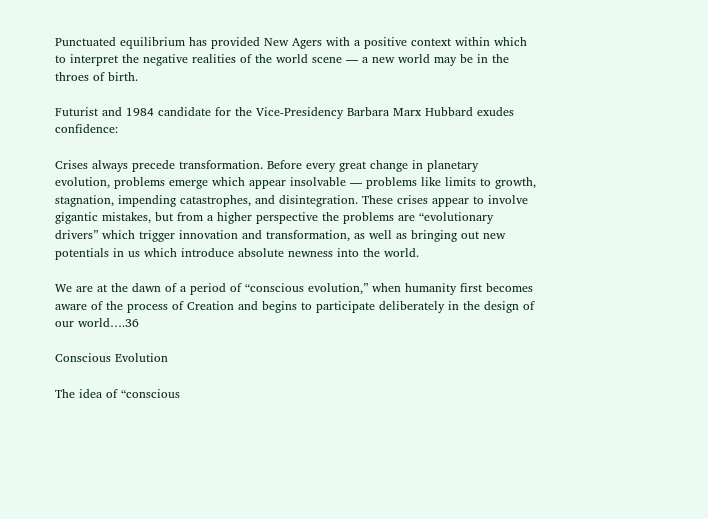Punctuated equilibrium has provided New Agers with a positive context within which to interpret the negative realities of the world scene — a new world may be in the throes of birth.

Futurist and 1984 candidate for the Vice-Presidency Barbara Marx Hubbard exudes confidence:

Crises always precede transformation. Before every great change in planetary evolution, problems emerge which appear insolvable — problems like limits to growth, stagnation, impending catastrophes, and disintegration. These crises appear to involve gigantic mistakes, but from a higher perspective the problems are “evolutionary drivers” which trigger innovation and transformation, as well as bringing out new potentials in us which introduce absolute newness into the world.

We are at the dawn of a period of “conscious evolution,” when humanity first becomes aware of the process of Creation and begins to participate deliberately in the design of our world….36

Conscious Evolution

The idea of “conscious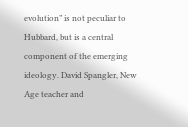evolution” is not peculiar to Hubbard, but is a central component of the emerging ideology. David Spangler, New Age teacher and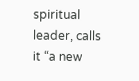spiritual leader, calls it “a new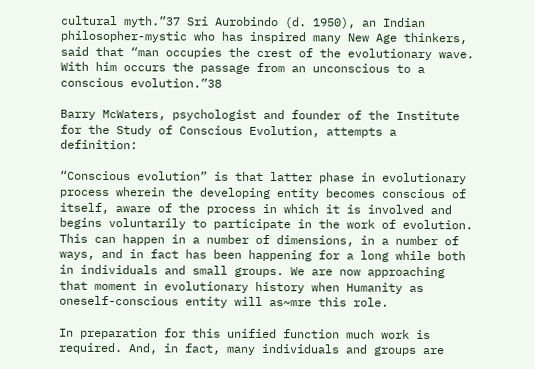cultural myth.”37 Sri Aurobindo (d. 1950), an Indian philosopher-mystic who has inspired many New Age thinkers, said that “man occupies the crest of the evolutionary wave. With him occurs the passage from an unconscious to a conscious evolution.”38

Barry McWaters, psychologist and founder of the Institute for the Study of Conscious Evolution, attempts a definition:

“Conscious evolution” is that latter phase in evolutionary process wherein the developing entity becomes conscious of itself, aware of the process in which it is involved and begins voluntarily to participate in the work of evolution. This can happen in a number of dimensions, in a number of ways, and in fact has been happening for a long while both in individuals and small groups. We are now approaching that moment in evolutionary history when Humanity as oneself-conscious entity will as~mre this role.

In preparation for this unified function much work is required. And, in fact, many individuals and groups are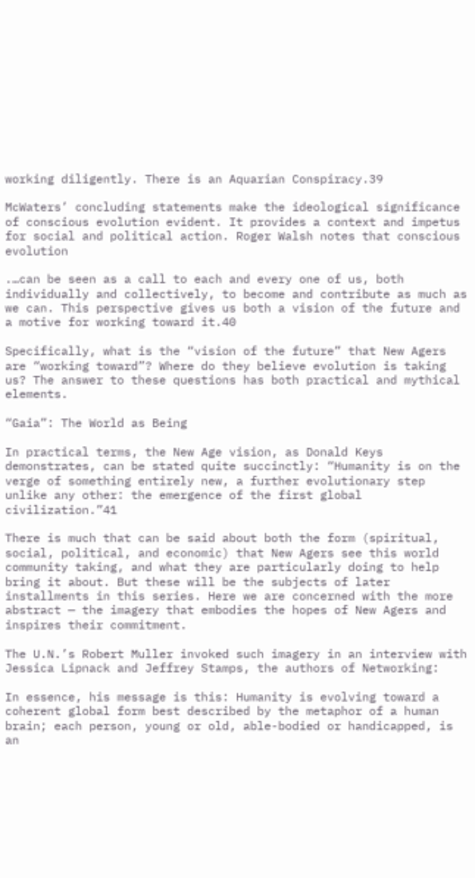working diligently. There is an Aquarian Conspiracy.39

McWaters’ concluding statements make the ideological significance of conscious evolution evident. It provides a context and impetus for social and political action. Roger Walsh notes that conscious evolution

.…can be seen as a call to each and every one of us, both individually and collectively, to become and contribute as much as we can. This perspective gives us both a vision of the future and a motive for working toward it.40

Specifically, what is the “vision of the future” that New Agers are “working toward”? Where do they believe evolution is taking us? The answer to these questions has both practical and mythical elements.

“Gaia”: The World as Being

In practical terms, the New Age vision, as Donald Keys demonstrates, can be stated quite succinctly: “Humanity is on the verge of something entirely new, a further evolutionary step unlike any other: the emergence of the first global civilization.”41

There is much that can be said about both the form (spiritual, social, political, and economic) that New Agers see this world community taking, and what they are particularly doing to help bring it about. But these will be the subjects of later installments in this series. Here we are concerned with the more abstract — the imagery that embodies the hopes of New Agers and inspires their commitment.

The U.N.’s Robert Muller invoked such imagery in an interview with Jessica Lipnack and Jeffrey Stamps, the authors of Networking:

In essence, his message is this: Humanity is evolving toward a coherent global form best described by the metaphor of a human brain; each person, young or old, able-bodied or handicapped, is an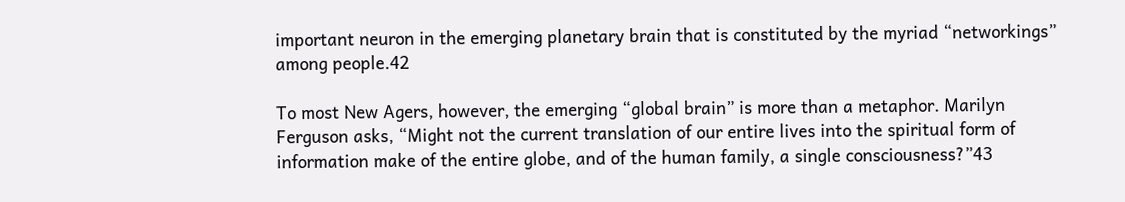important neuron in the emerging planetary brain that is constituted by the myriad “networkings” among people.42

To most New Agers, however, the emerging “global brain” is more than a metaphor. Marilyn Ferguson asks, “Might not the current translation of our entire lives into the spiritual form of information make of the entire globe, and of the human family, a single consciousness?”43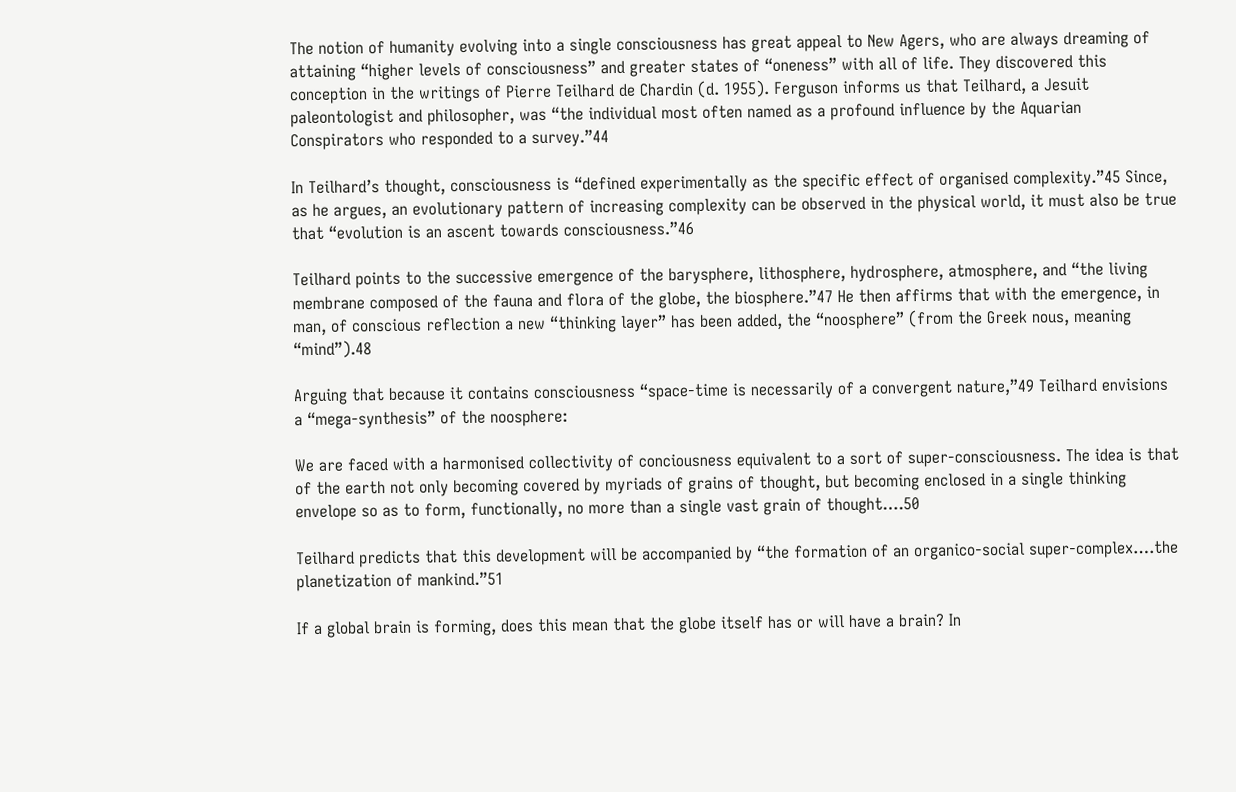The notion of humanity evolving into a single consciousness has great appeal to New Agers, who are always dreaming of attaining “higher levels of consciousness” and greater states of “oneness” with all of life. They discovered this conception in the writings of Pierre Teilhard de Chardin (d. 1955). Ferguson informs us that Teilhard, a Jesuit paleontologist and philosopher, was “the individual most often named as a profound influence by the Aquarian Conspirators who responded to a survey.”44

In Teilhard’s thought, consciousness is “defined experimentally as the specific effect of organised complexity.”45 Since, as he argues, an evolutionary pattern of increasing complexity can be observed in the physical world, it must also be true that “evolution is an ascent towards consciousness.”46

Teilhard points to the successive emergence of the barysphere, lithosphere, hydrosphere, atmosphere, and “the living membrane composed of the fauna and flora of the globe, the biosphere.”47 He then affirms that with the emergence, in man, of conscious reflection a new “thinking layer” has been added, the “noosphere” (from the Greek nous, meaning “mind”).48

Arguing that because it contains consciousness “space-time is necessarily of a convergent nature,”49 Teilhard envisions a “mega-synthesis” of the noosphere:

We are faced with a harmonised collectivity of conciousness equivalent to a sort of super-consciousness. The idea is that of the earth not only becoming covered by myriads of grains of thought, but becoming enclosed in a single thinking envelope so as to form, functionally, no more than a single vast grain of thought….50

Teilhard predicts that this development will be accompanied by “the formation of an organico-social super-complex….the planetization of mankind.”51

If a global brain is forming, does this mean that the globe itself has or will have a brain? In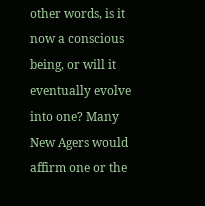other words, is it now a conscious being, or will it eventually evolve into one? Many New Agers would affirm one or the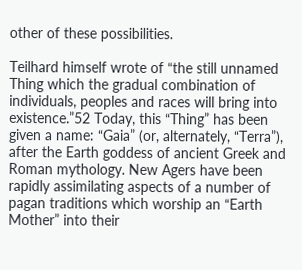other of these possibilities.

Teilhard himself wrote of “the still unnamed Thing which the gradual combination of individuals, peoples and races will bring into existence.”52 Today, this “Thing” has been given a name: “Gaia” (or, alternately, “Terra”), after the Earth goddess of ancient Greek and Roman mythology. New Agers have been rapidly assimilating aspects of a number of pagan traditions which worship an “Earth Mother” into their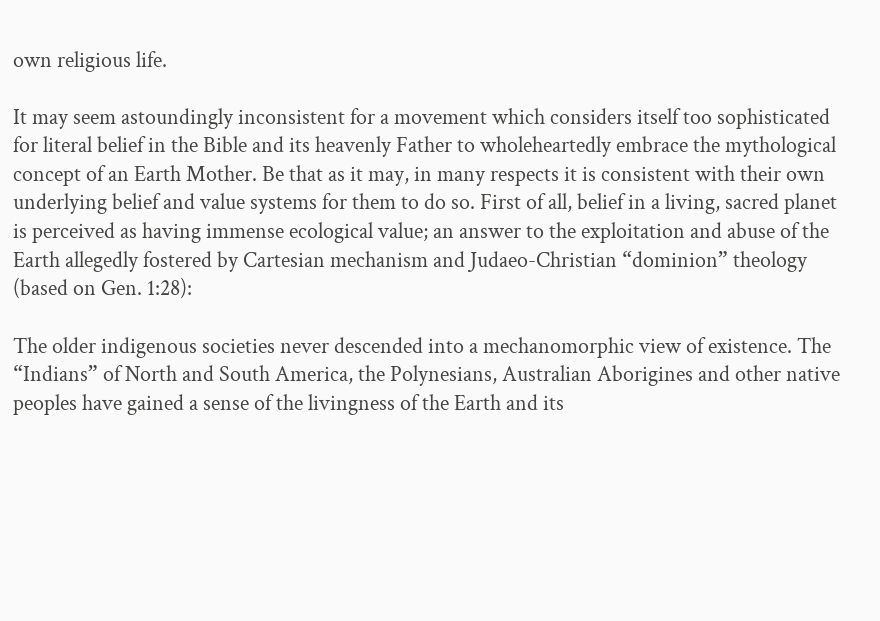own religious life.

It may seem astoundingly inconsistent for a movement which considers itself too sophisticated for literal belief in the Bible and its heavenly Father to wholeheartedly embrace the mythological concept of an Earth Mother. Be that as it may, in many respects it is consistent with their own underlying belief and value systems for them to do so. First of all, belief in a living, sacred planet is perceived as having immense ecological value; an answer to the exploitation and abuse of the Earth allegedly fostered by Cartesian mechanism and Judaeo-Christian “dominion” theology (based on Gen. 1:28):

The older indigenous societies never descended into a mechanomorphic view of existence. The “Indians” of North and South America, the Polynesians, Australian Aborigines and other native peoples have gained a sense of the livingness of the Earth and its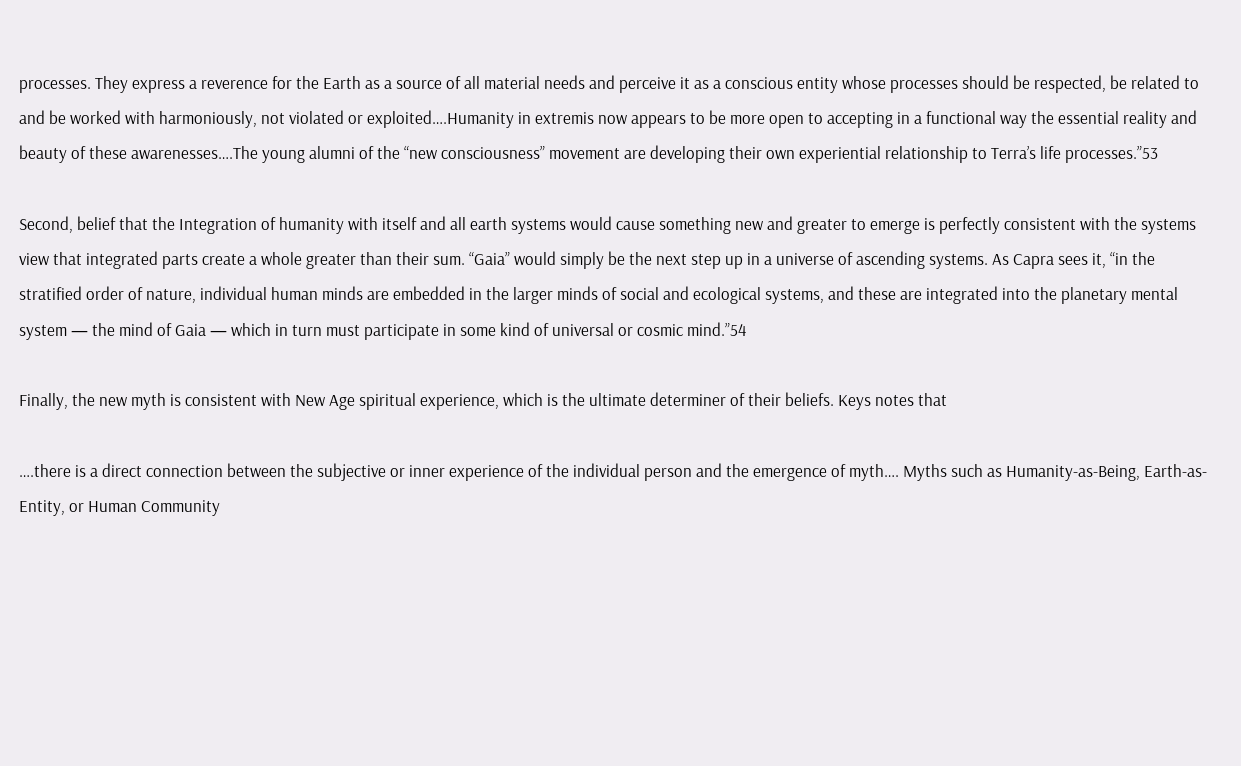processes. They express a reverence for the Earth as a source of all material needs and perceive it as a conscious entity whose processes should be respected, be related to and be worked with harmoniously, not violated or exploited….Humanity in extremis now appears to be more open to accepting in a functional way the essential reality and beauty of these awarenesses….The young alumni of the “new consciousness” movement are developing their own experiential relationship to Terra’s life processes.”53

Second, belief that the Integration of humanity with itself and all earth systems would cause something new and greater to emerge is perfectly consistent with the systems view that integrated parts create a whole greater than their sum. “Gaia” would simply be the next step up in a universe of ascending systems. As Capra sees it, “in the stratified order of nature, individual human minds are embedded in the larger minds of social and ecological systems, and these are integrated into the planetary mental system — the mind of Gaia — which in turn must participate in some kind of universal or cosmic mind.”54

Finally, the new myth is consistent with New Age spiritual experience, which is the ultimate determiner of their beliefs. Keys notes that

….there is a direct connection between the subjective or inner experience of the individual person and the emergence of myth…. Myths such as Humanity-as-Being, Earth-as-Entity, or Human Community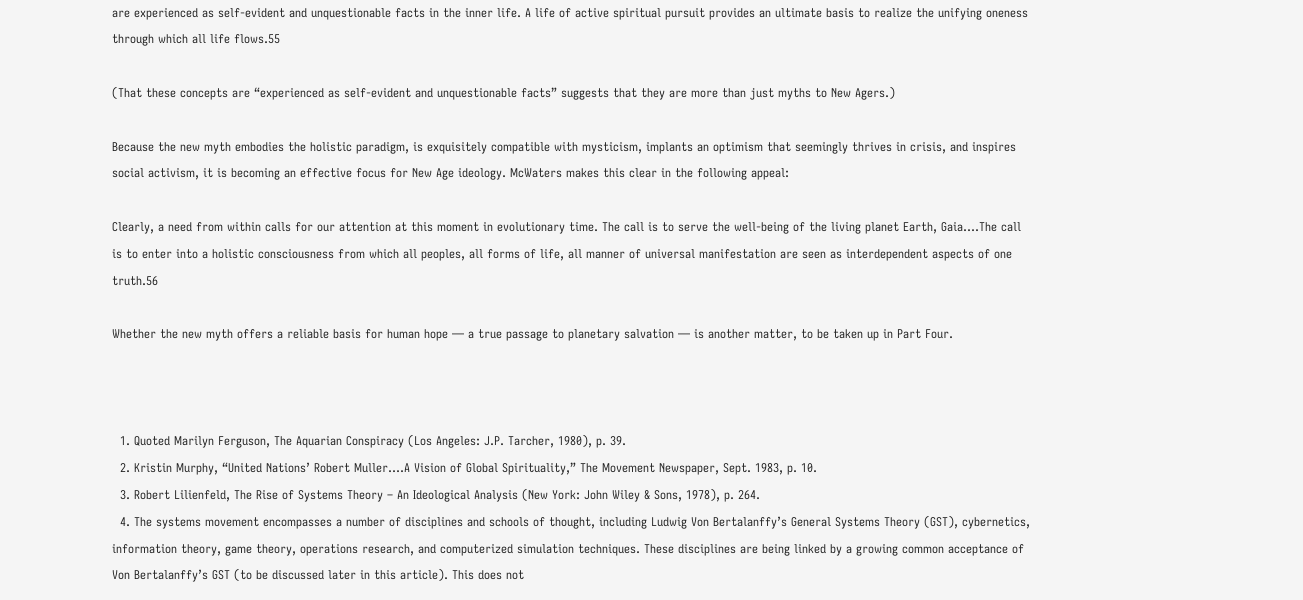are experienced as self-evident and unquestionable facts in the inner life. A life of active spiritual pursuit provides an ultimate basis to realize the unifying oneness through which all life flows.55

(That these concepts are “experienced as self-evident and unquestionable facts” suggests that they are more than just myths to New Agers.)

Because the new myth embodies the holistic paradigm, is exquisitely compatible with mysticism, implants an optimism that seemingly thrives in crisis, and inspires social activism, it is becoming an effective focus for New Age ideology. McWaters makes this clear in the following appeal:

Clearly, a need from within calls for our attention at this moment in evolutionary time. The call is to serve the well-being of the living planet Earth, Gaia….The call is to enter into a holistic consciousness from which all peoples, all forms of life, all manner of universal manifestation are seen as interdependent aspects of one truth.56

Whether the new myth offers a reliable basis for human hope — a true passage to planetary salvation — is another matter, to be taken up in Part Four.



  1. Quoted Marilyn Ferguson, The Aquarian Conspiracy (Los Angeles: J.P. Tarcher, 1980), p. 39.
  2. Kristin Murphy, “United Nations’ Robert Muller….A Vision of Global Spirituality,” The Movement Newspaper, Sept. 1983, p. 10.
  3. Robert Lilienfeld, The Rise of Systems Theory – An Ideological Analysis (New York: John Wiley & Sons, 1978), p. 264.
  4. The systems movement encompasses a number of disciplines and schools of thought, including Ludwig Von Bertalanffy’s General Systems Theory (GST), cybernetics, information theory, game theory, operations research, and computerized simulation techniques. These disciplines are being linked by a growing common acceptance of Von Bertalanffy’s GST (to be discussed later in this article). This does not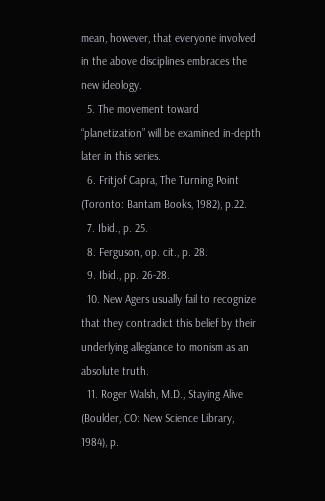mean, however, that everyone involved in the above disciplines embraces the new ideology.
  5. The movement toward “planetization” will be examined in-depth later in this series.
  6. Fritjof Capra, The Turning Point (Toronto: Bantam Books, 1982), p.22.
  7. Ibid., p. 25.
  8. Ferguson, op. cit., p. 28.
  9. Ibid., pp. 26-28.
  10. New Agers usually fail to recognize that they contradict this belief by their underlying allegiance to monism as an absolute truth.
  11. Roger Walsh, M.D., Staying Alive (Boulder, CO: New Science Library, 1984), p.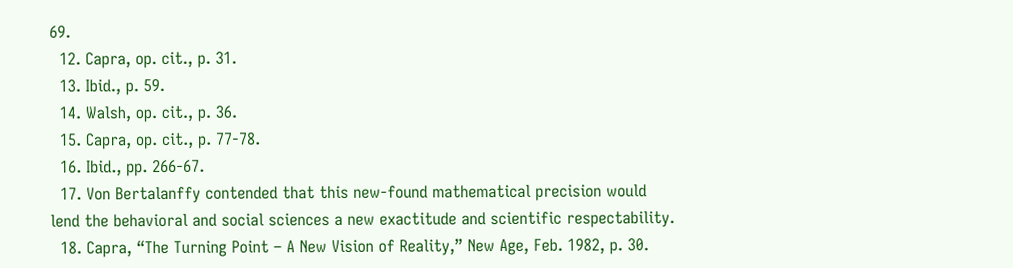69.
  12. Capra, op. cit., p. 31.
  13. Ibid., p. 59.
  14. Walsh, op. cit., p. 36.
  15. Capra, op. cit., p. 77-78.
  16. Ibid., pp. 266-67.
  17. Von Bertalanffy contended that this new-found mathematical precision would lend the behavioral and social sciences a new exactitude and scientific respectability.
  18. Capra, “The Turning Point – A New Vision of Reality,” New Age, Feb. 1982, p. 30.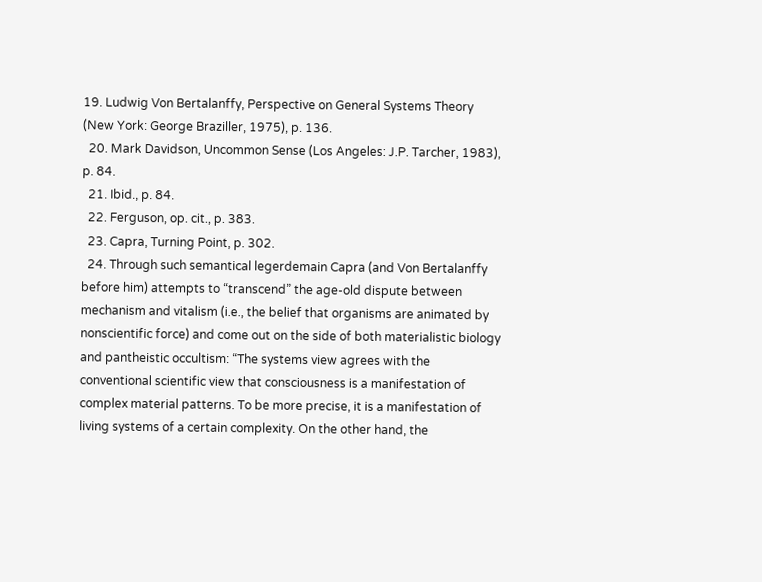19. Ludwig Von Bertalanffy, Perspective on General Systems Theory (New York: George Braziller, 1975), p. 136.
  20. Mark Davidson, Uncommon Sense (Los Angeles: J.P. Tarcher, 1983), p. 84.
  21. Ibid., p. 84.
  22. Ferguson, op. cit., p. 383.
  23. Capra, Turning Point, p. 302.
  24. Through such semantical legerdemain Capra (and Von Bertalanffy before him) attempts to “transcend” the age-old dispute between mechanism and vitalism (i.e., the belief that organisms are animated by nonscientific force) and come out on the side of both materialistic biology and pantheistic occultism: “The systems view agrees with the conventional scientific view that consciousness is a manifestation of complex material patterns. To be more precise, it is a manifestation of living systems of a certain complexity. On the other hand, the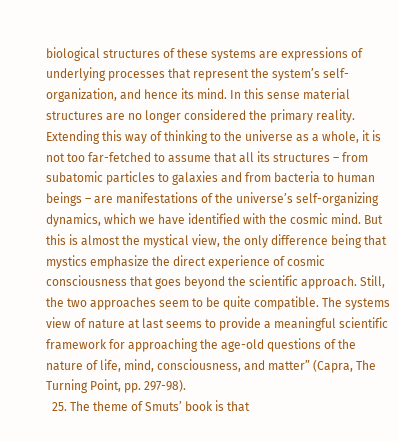biological structures of these systems are expressions of underlying processes that represent the system’s self-organization, and hence its mind. In this sense material structures are no longer considered the primary reality. Extending this way of thinking to the universe as a whole, it is not too far-fetched to assume that all its structures – from subatomic particles to galaxies and from bacteria to human beings – are manifestations of the universe’s self-organizing dynamics, which we have identified with the cosmic mind. But this is almost the mystical view, the only difference being that mystics emphasize the direct experience of cosmic consciousness that goes beyond the scientific approach. Still, the two approaches seem to be quite compatible. The systems view of nature at last seems to provide a meaningful scientific framework for approaching the age-old questions of the nature of life, mind, consciousness, and matter” (Capra, The Turning Point, pp. 297-98).
  25. The theme of Smuts’ book is that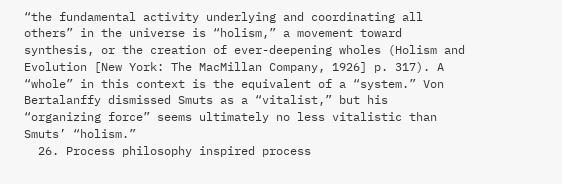“the fundamental activity underlying and coordinating all others” in the universe is “holism,” a movement toward synthesis, or the creation of ever-deepening wholes (Holism and Evolution [New York: The MacMillan Company, 1926] p. 317). A “whole” in this context is the equivalent of a “system.” Von Bertalanffy dismissed Smuts as a “vitalist,” but his “organizing force” seems ultimately no less vitalistic than Smuts’ “holism.”
  26. Process philosophy inspired process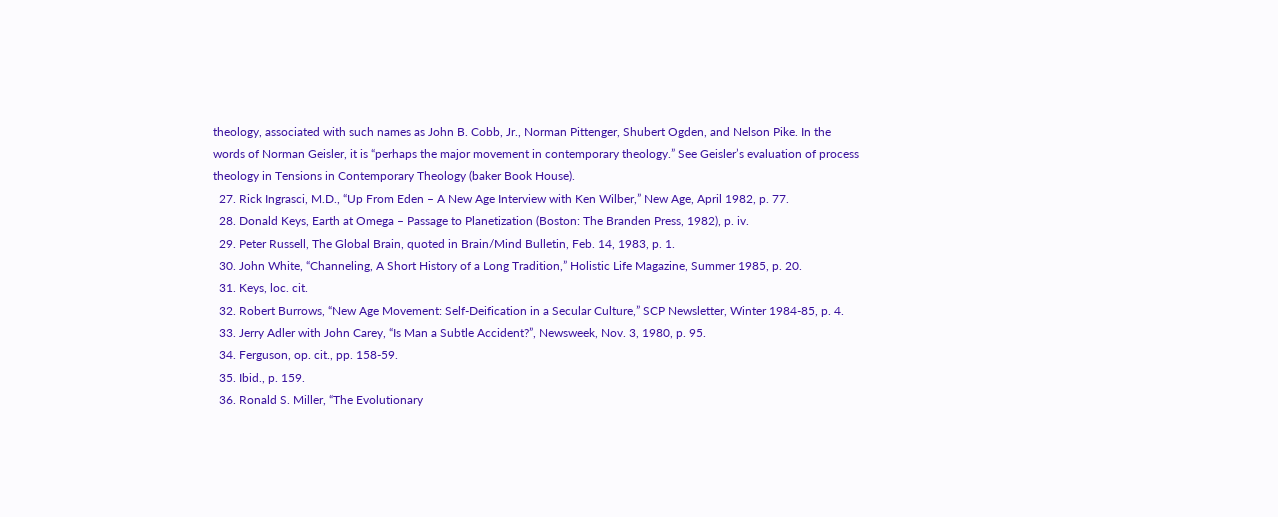theology, associated with such names as John B. Cobb, Jr., Norman Pittenger, Shubert Ogden, and Nelson Pike. In the words of Norman Geisler, it is “perhaps the major movement in contemporary theology.” See Geisler’s evaluation of process theology in Tensions in Contemporary Theology (baker Book House).
  27. Rick Ingrasci, M.D., “Up From Eden – A New Age Interview with Ken Wilber,” New Age, April 1982, p. 77.
  28. Donald Keys, Earth at Omega – Passage to Planetization (Boston: The Branden Press, 1982), p. iv.
  29. Peter Russell, The Global Brain, quoted in Brain/Mind Bulletin, Feb. 14, 1983, p. 1.
  30. John White, “Channeling, A Short History of a Long Tradition,” Holistic Life Magazine, Summer 1985, p. 20.
  31. Keys, loc. cit.
  32. Robert Burrows, “New Age Movement: Self-Deification in a Secular Culture,” SCP Newsletter, Winter 1984-85, p. 4.
  33. Jerry Adler with John Carey, “Is Man a Subtle Accident?”, Newsweek, Nov. 3, 1980, p. 95.
  34. Ferguson, op. cit., pp. 158-59.
  35. Ibid., p. 159.
  36. Ronald S. Miller, “The Evolutionary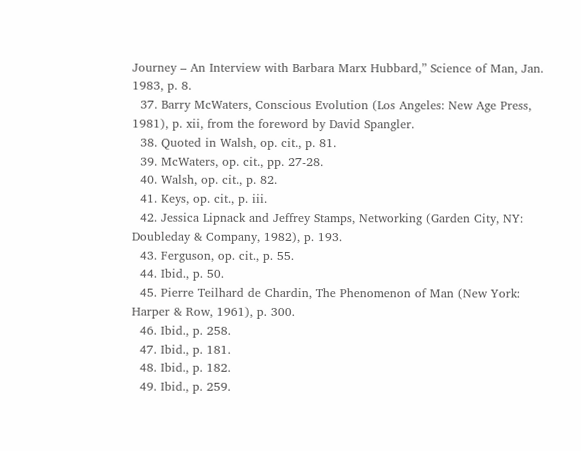Journey – An Interview with Barbara Marx Hubbard,” Science of Man, Jan. 1983, p. 8.
  37. Barry McWaters, Conscious Evolution (Los Angeles: New Age Press, 1981), p. xii, from the foreword by David Spangler.
  38. Quoted in Walsh, op. cit., p. 81.
  39. McWaters, op. cit., pp. 27-28.
  40. Walsh, op. cit., p. 82.
  41. Keys, op. cit., p. iii.
  42. Jessica Lipnack and Jeffrey Stamps, Networking (Garden City, NY: Doubleday & Company, 1982), p. 193.
  43. Ferguson, op. cit., p. 55.
  44. Ibid., p. 50.
  45. Pierre Teilhard de Chardin, The Phenomenon of Man (New York: Harper & Row, 1961), p. 300.
  46. Ibid., p. 258.
  47. Ibid., p. 181.
  48. Ibid., p. 182.
  49. Ibid., p. 259.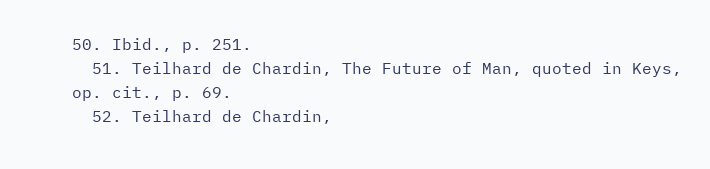50. Ibid., p. 251.
  51. Teilhard de Chardin, The Future of Man, quoted in Keys, op. cit., p. 69.
  52. Teilhard de Chardin,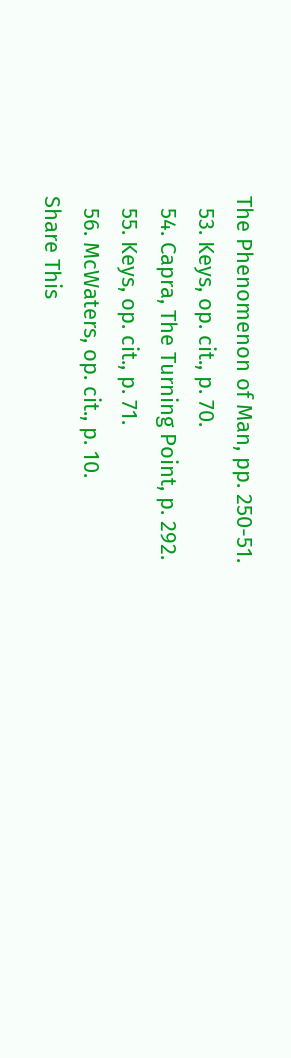The Phenomenon of Man, pp. 250-51.
  53. Keys, op. cit., p. 70.
  54. Capra, The Turning Point, p. 292.
  55. Keys, op. cit., p. 71.
  56. McWaters, op. cit., p. 10.
Share This